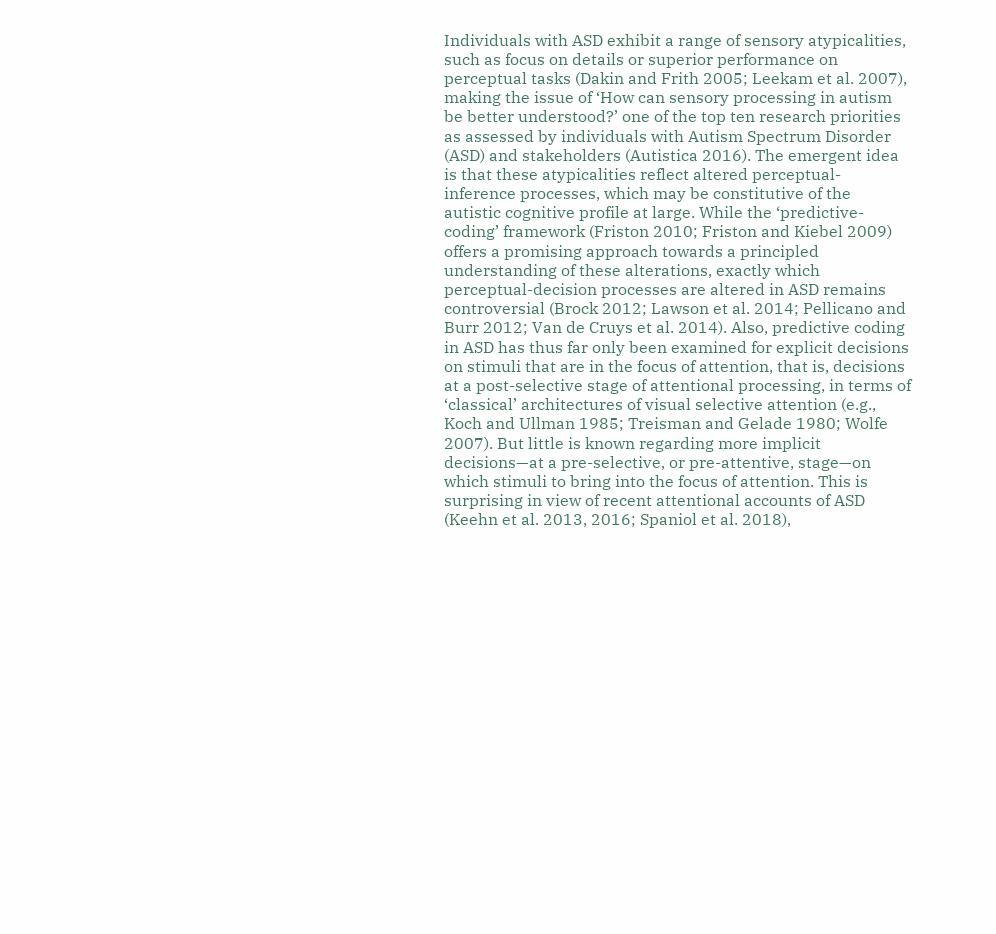Individuals with ASD exhibit a range of sensory atypicalities, such as focus on details or superior performance on perceptual tasks (Dakin and Frith 2005; Leekam et al. 2007), making the issue of ‘How can sensory processing in autism be better understood?’ one of the top ten research priorities as assessed by individuals with Autism Spectrum Disorder (ASD) and stakeholders (Autistica 2016). The emergent idea is that these atypicalities reflect altered perceptual-inference processes, which may be constitutive of the autistic cognitive profile at large. While the ‘predictive-coding’ framework (Friston 2010; Friston and Kiebel 2009) offers a promising approach towards a principled understanding of these alterations, exactly which perceptual-decision processes are altered in ASD remains controversial (Brock 2012; Lawson et al. 2014; Pellicano and Burr 2012; Van de Cruys et al. 2014). Also, predictive coding in ASD has thus far only been examined for explicit decisions on stimuli that are in the focus of attention, that is, decisions at a post-selective stage of attentional processing, in terms of ‘classical’ architectures of visual selective attention (e.g., Koch and Ullman 1985; Treisman and Gelade 1980; Wolfe 2007). But little is known regarding more implicit decisions—at a pre-selective, or pre-attentive, stage—on which stimuli to bring into the focus of attention. This is surprising in view of recent attentional accounts of ASD (Keehn et al. 2013, 2016; Spaniol et al. 2018),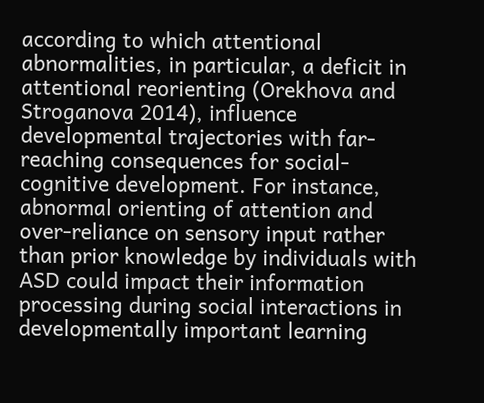according to which attentional abnormalities, in particular, a deficit in attentional reorienting (Orekhova and Stroganova 2014), influence developmental trajectories with far-reaching consequences for social-cognitive development. For instance, abnormal orienting of attention and over-reliance on sensory input rather than prior knowledge by individuals with ASD could impact their information processing during social interactions in developmentally important learning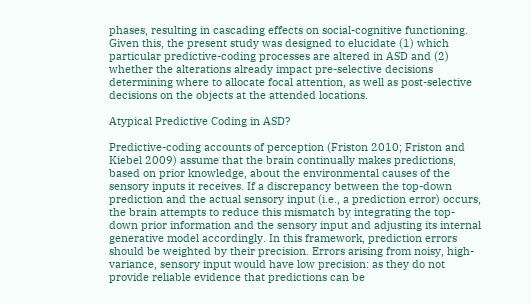phases, resulting in cascading effects on social-cognitive functioning. Given this, the present study was designed to elucidate (1) which particular predictive-coding processes are altered in ASD and (2) whether the alterations already impact pre-selective decisions determining where to allocate focal attention, as well as post-selective decisions on the objects at the attended locations.

Atypical Predictive Coding in ASD?

Predictive-coding accounts of perception (Friston 2010; Friston and Kiebel 2009) assume that the brain continually makes predictions, based on prior knowledge, about the environmental causes of the sensory inputs it receives. If a discrepancy between the top-down prediction and the actual sensory input (i.e., a prediction error) occurs, the brain attempts to reduce this mismatch by integrating the top-down prior information and the sensory input and adjusting its internal generative model accordingly. In this framework, prediction errors should be weighted by their precision. Errors arising from noisy, high-variance, sensory input would have low precision: as they do not provide reliable evidence that predictions can be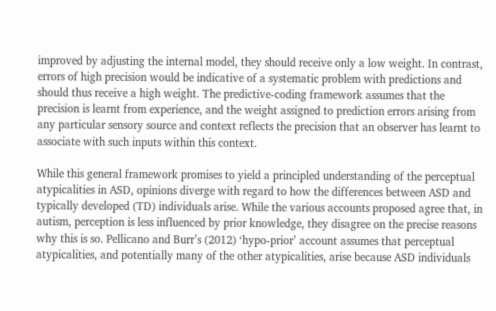improved by adjusting the internal model, they should receive only a low weight. In contrast, errors of high precision would be indicative of a systematic problem with predictions and should thus receive a high weight. The predictive-coding framework assumes that the precision is learnt from experience, and the weight assigned to prediction errors arising from any particular sensory source and context reflects the precision that an observer has learnt to associate with such inputs within this context.

While this general framework promises to yield a principled understanding of the perceptual atypicalities in ASD, opinions diverge with regard to how the differences between ASD and typically developed (TD) individuals arise. While the various accounts proposed agree that, in autism, perception is less influenced by prior knowledge, they disagree on the precise reasons why this is so. Pellicano and Burr’s (2012) ‘hypo-prior’ account assumes that perceptual atypicalities, and potentially many of the other atypicalities, arise because ASD individuals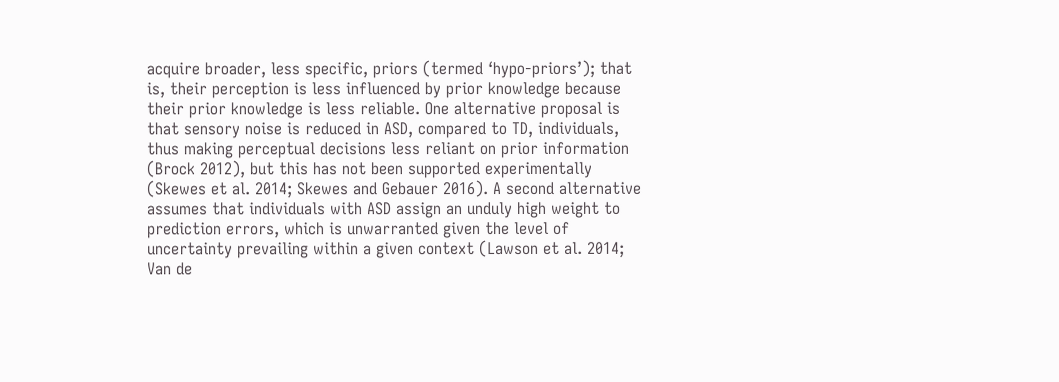acquire broader, less specific, priors (termed ‘hypo-priors’); that is, their perception is less influenced by prior knowledge because their prior knowledge is less reliable. One alternative proposal is that sensory noise is reduced in ASD, compared to TD, individuals, thus making perceptual decisions less reliant on prior information (Brock 2012), but this has not been supported experimentally (Skewes et al. 2014; Skewes and Gebauer 2016). A second alternative assumes that individuals with ASD assign an unduly high weight to prediction errors, which is unwarranted given the level of uncertainty prevailing within a given context (Lawson et al. 2014; Van de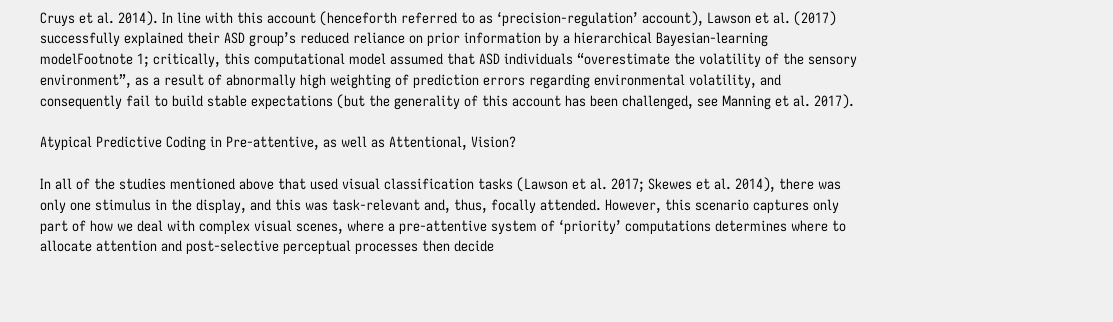Cruys et al. 2014). In line with this account (henceforth referred to as ‘precision-regulation’ account), Lawson et al. (2017) successfully explained their ASD group’s reduced reliance on prior information by a hierarchical Bayesian-learning modelFootnote 1; critically, this computational model assumed that ASD individuals “overestimate the volatility of the sensory environment”, as a result of abnormally high weighting of prediction errors regarding environmental volatility, and consequently fail to build stable expectations (but the generality of this account has been challenged, see Manning et al. 2017).

Atypical Predictive Coding in Pre-attentive, as well as Attentional, Vision?

In all of the studies mentioned above that used visual classification tasks (Lawson et al. 2017; Skewes et al. 2014), there was only one stimulus in the display, and this was task-relevant and, thus, focally attended. However, this scenario captures only part of how we deal with complex visual scenes, where a pre-attentive system of ‘priority’ computations determines where to allocate attention and post-selective perceptual processes then decide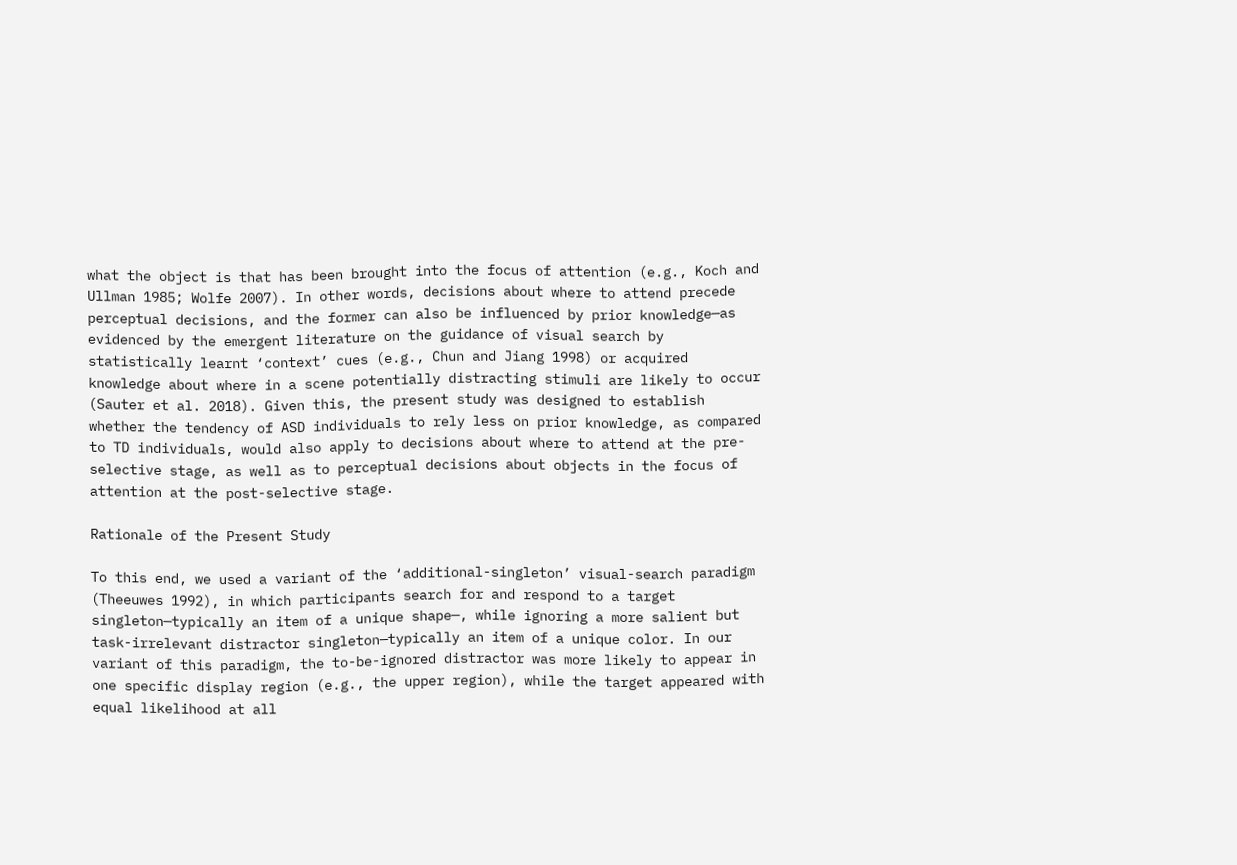what the object is that has been brought into the focus of attention (e.g., Koch and Ullman 1985; Wolfe 2007). In other words, decisions about where to attend precede perceptual decisions, and the former can also be influenced by prior knowledge—as evidenced by the emergent literature on the guidance of visual search by statistically learnt ‘context’ cues (e.g., Chun and Jiang 1998) or acquired knowledge about where in a scene potentially distracting stimuli are likely to occur (Sauter et al. 2018). Given this, the present study was designed to establish whether the tendency of ASD individuals to rely less on prior knowledge, as compared to TD individuals, would also apply to decisions about where to attend at the pre-selective stage, as well as to perceptual decisions about objects in the focus of attention at the post-selective stage.

Rationale of the Present Study

To this end, we used a variant of the ‘additional-singleton’ visual-search paradigm (Theeuwes 1992), in which participants search for and respond to a target singleton—typically an item of a unique shape—, while ignoring a more salient but task-irrelevant distractor singleton—typically an item of a unique color. In our variant of this paradigm, the to-be-ignored distractor was more likely to appear in one specific display region (e.g., the upper region), while the target appeared with equal likelihood at all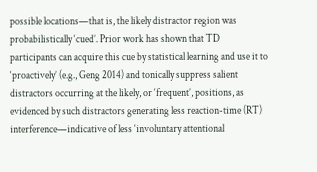possible locations—that is, the likely distractor region was probabilistically ‘cued’. Prior work has shown that TD participants can acquire this cue by statistical learning and use it to ‘proactively’ (e.g., Geng 2014) and tonically suppress salient distractors occurring at the likely, or ‘frequent’, positions, as evidenced by such distractors generating less reaction-time (RT) interference—indicative of less ‘involuntary attentional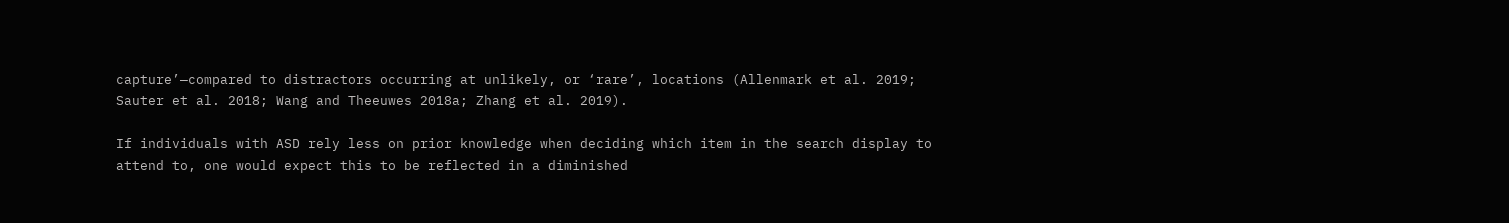capture’—compared to distractors occurring at unlikely, or ‘rare’, locations (Allenmark et al. 2019; Sauter et al. 2018; Wang and Theeuwes 2018a; Zhang et al. 2019).

If individuals with ASD rely less on prior knowledge when deciding which item in the search display to attend to, one would expect this to be reflected in a diminished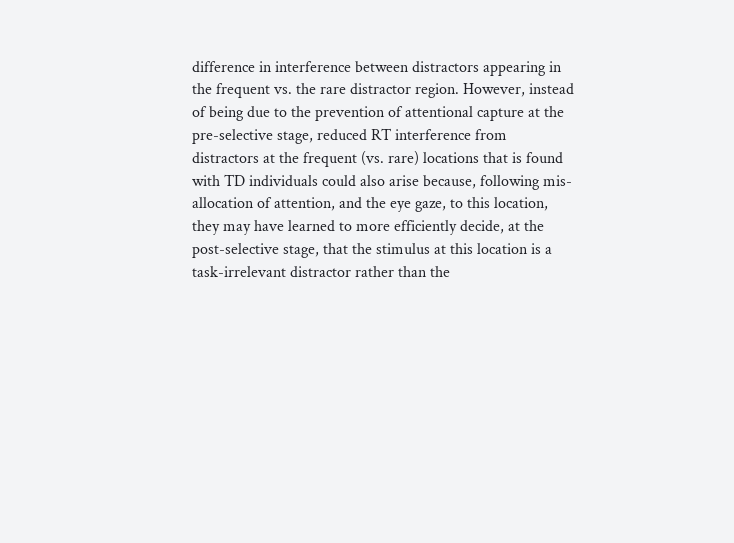difference in interference between distractors appearing in the frequent vs. the rare distractor region. However, instead of being due to the prevention of attentional capture at the pre-selective stage, reduced RT interference from distractors at the frequent (vs. rare) locations that is found with TD individuals could also arise because, following mis-allocation of attention, and the eye gaze, to this location, they may have learned to more efficiently decide, at the post-selective stage, that the stimulus at this location is a task-irrelevant distractor rather than the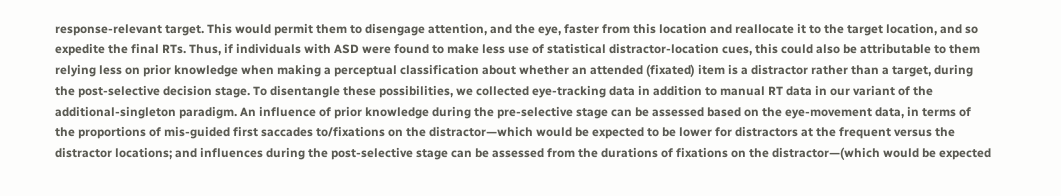response-relevant target. This would permit them to disengage attention, and the eye, faster from this location and reallocate it to the target location, and so expedite the final RTs. Thus, if individuals with ASD were found to make less use of statistical distractor-location cues, this could also be attributable to them relying less on prior knowledge when making a perceptual classification about whether an attended (fixated) item is a distractor rather than a target, during the post-selective decision stage. To disentangle these possibilities, we collected eye-tracking data in addition to manual RT data in our variant of the additional-singleton paradigm. An influence of prior knowledge during the pre-selective stage can be assessed based on the eye-movement data, in terms of the proportions of mis-guided first saccades to/fixations on the distractor—which would be expected to be lower for distractors at the frequent versus the distractor locations; and influences during the post-selective stage can be assessed from the durations of fixations on the distractor—(which would be expected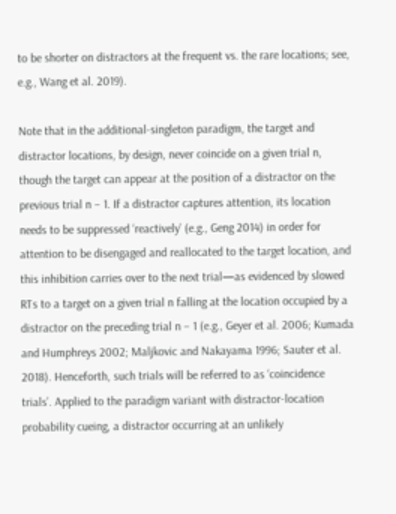to be shorter on distractors at the frequent vs. the rare locations; see, e.g., Wang et al. 2019).

Note that in the additional-singleton paradigm, the target and distractor locations, by design, never coincide on a given trial n, though the target can appear at the position of a distractor on the previous trial n – 1. If a distractor captures attention, its location needs to be suppressed ‘reactively’ (e.g., Geng 2014) in order for attention to be disengaged and reallocated to the target location, and this inhibition carries over to the next trial—as evidenced by slowed RTs to a target on a given trial n falling at the location occupied by a distractor on the preceding trial n – 1 (e.g., Geyer et al. 2006; Kumada and Humphreys 2002; Maljkovic and Nakayama 1996; Sauter et al. 2018). Henceforth, such trials will be referred to as ‘coincidence trials’. Applied to the paradigm variant with distractor-location probability cueing, a distractor occurring at an unlikely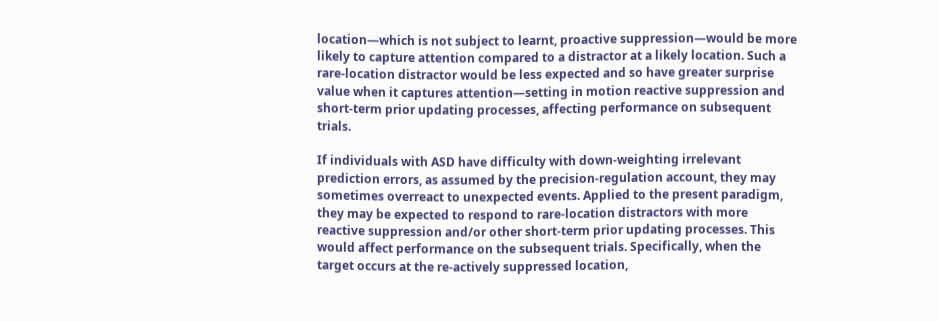location—which is not subject to learnt, proactive suppression—would be more likely to capture attention compared to a distractor at a likely location. Such a rare-location distractor would be less expected and so have greater surprise value when it captures attention—setting in motion reactive suppression and short-term prior updating processes, affecting performance on subsequent trials.

If individuals with ASD have difficulty with down-weighting irrelevant prediction errors, as assumed by the precision-regulation account, they may sometimes overreact to unexpected events. Applied to the present paradigm, they may be expected to respond to rare-location distractors with more reactive suppression and/or other short-term prior updating processes. This would affect performance on the subsequent trials. Specifically, when the target occurs at the re-actively suppressed location,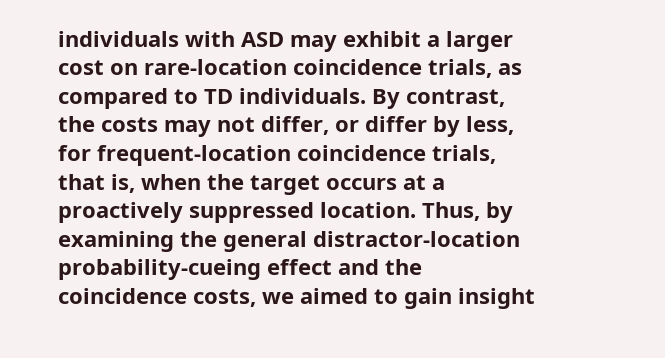individuals with ASD may exhibit a larger cost on rare-location coincidence trials, as compared to TD individuals. By contrast, the costs may not differ, or differ by less, for frequent-location coincidence trials, that is, when the target occurs at a proactively suppressed location. Thus, by examining the general distractor-location probability-cueing effect and the coincidence costs, we aimed to gain insight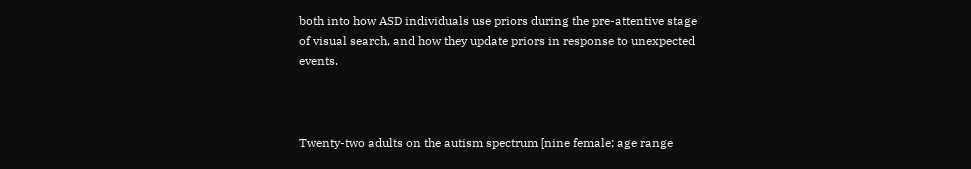both into how ASD individuals use priors during the pre-attentive stage of visual search, and how they update priors in response to unexpected events.



Twenty-two adults on the autism spectrum [nine female; age range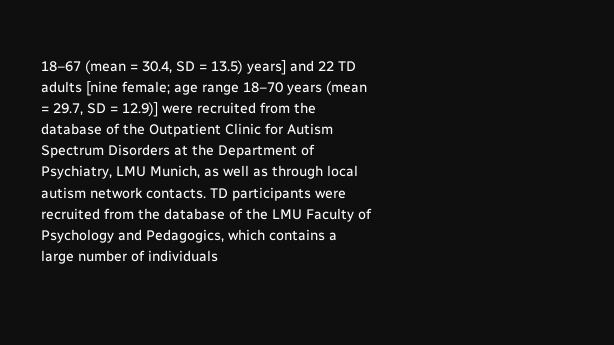18–67 (mean = 30.4, SD = 13.5) years] and 22 TD adults [nine female; age range 18–70 years (mean = 29.7, SD = 12.9)] were recruited from the database of the Outpatient Clinic for Autism Spectrum Disorders at the Department of Psychiatry, LMU Munich, as well as through local autism network contacts. TD participants were recruited from the database of the LMU Faculty of Psychology and Pedagogics, which contains a large number of individuals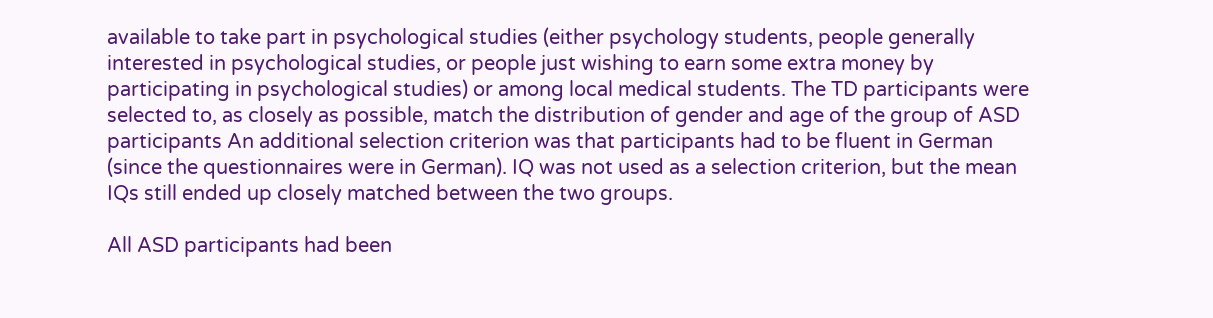available to take part in psychological studies (either psychology students, people generally interested in psychological studies, or people just wishing to earn some extra money by participating in psychological studies) or among local medical students. The TD participants were selected to, as closely as possible, match the distribution of gender and age of the group of ASD participants An additional selection criterion was that participants had to be fluent in German (since the questionnaires were in German). IQ was not used as a selection criterion, but the mean IQs still ended up closely matched between the two groups.

All ASD participants had been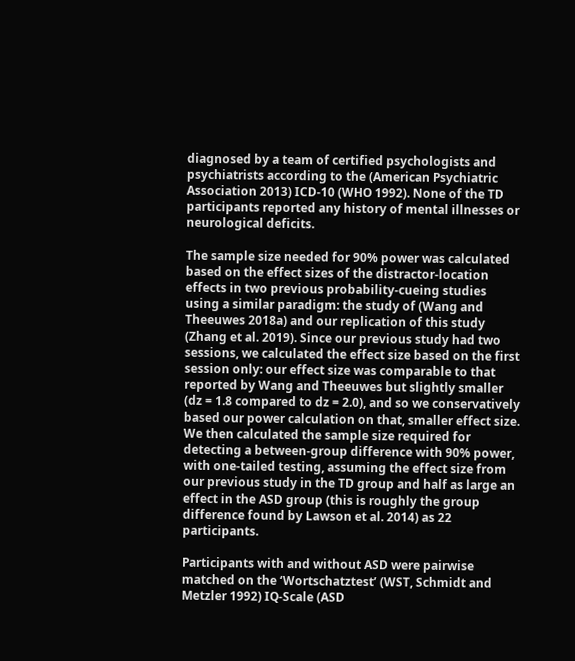diagnosed by a team of certified psychologists and psychiatrists according to the (American Psychiatric Association 2013) ICD-10 (WHO 1992). None of the TD participants reported any history of mental illnesses or neurological deficits.

The sample size needed for 90% power was calculated based on the effect sizes of the distractor-location effects in two previous probability-cueing studies using a similar paradigm: the study of (Wang and Theeuwes 2018a) and our replication of this study (Zhang et al. 2019). Since our previous study had two sessions, we calculated the effect size based on the first session only: our effect size was comparable to that reported by Wang and Theeuwes but slightly smaller (dz = 1.8 compared to dz = 2.0), and so we conservatively based our power calculation on that, smaller effect size. We then calculated the sample size required for detecting a between-group difference with 90% power, with one-tailed testing, assuming the effect size from our previous study in the TD group and half as large an effect in the ASD group (this is roughly the group difference found by Lawson et al. 2014) as 22 participants.

Participants with and without ASD were pairwise matched on the ‘Wortschatztest’ (WST, Schmidt and Metzler 1992) IQ-Scale (ASD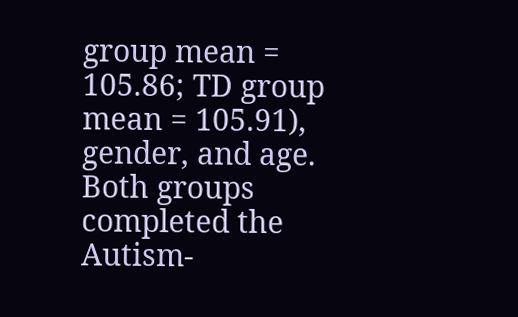group mean = 105.86; TD group mean = 105.91), gender, and age. Both groups completed the Autism-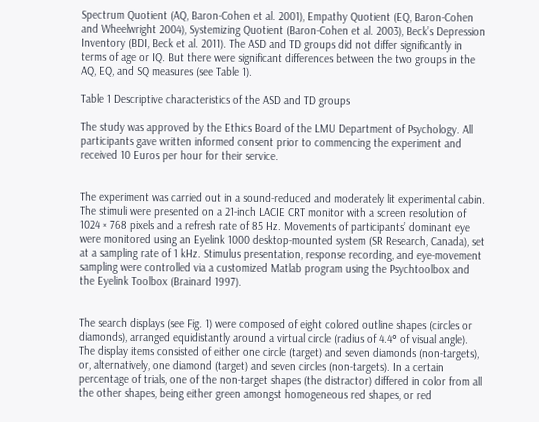Spectrum Quotient (AQ, Baron-Cohen et al. 2001), Empathy Quotient (EQ, Baron-Cohen and Wheelwright 2004), Systemizing Quotient (Baron-Cohen et al. 2003), Beck’s Depression Inventory (BDI, Beck et al. 2011). The ASD and TD groups did not differ significantly in terms of age or IQ. But there were significant differences between the two groups in the AQ, EQ, and SQ measures (see Table 1).

Table 1 Descriptive characteristics of the ASD and TD groups

The study was approved by the Ethics Board of the LMU Department of Psychology. All participants gave written informed consent prior to commencing the experiment and received 10 Euros per hour for their service.


The experiment was carried out in a sound-reduced and moderately lit experimental cabin. The stimuli were presented on a 21-inch LACIE CRT monitor with a screen resolution of 1024 × 768 pixels and a refresh rate of 85 Hz. Movements of participants’ dominant eye were monitored using an Eyelink 1000 desktop-mounted system (SR Research, Canada), set at a sampling rate of 1 kHz. Stimulus presentation, response recording, and eye-movement sampling were controlled via a customized Matlab program using the Psychtoolbox and the Eyelink Toolbox (Brainard 1997).


The search displays (see Fig. 1) were composed of eight colored outline shapes (circles or diamonds), arranged equidistantly around a virtual circle (radius of 4.4° of visual angle). The display items consisted of either one circle (target) and seven diamonds (non-targets), or, alternatively, one diamond (target) and seven circles (non-targets). In a certain percentage of trials, one of the non-target shapes (the distractor) differed in color from all the other shapes, being either green amongst homogeneous red shapes, or red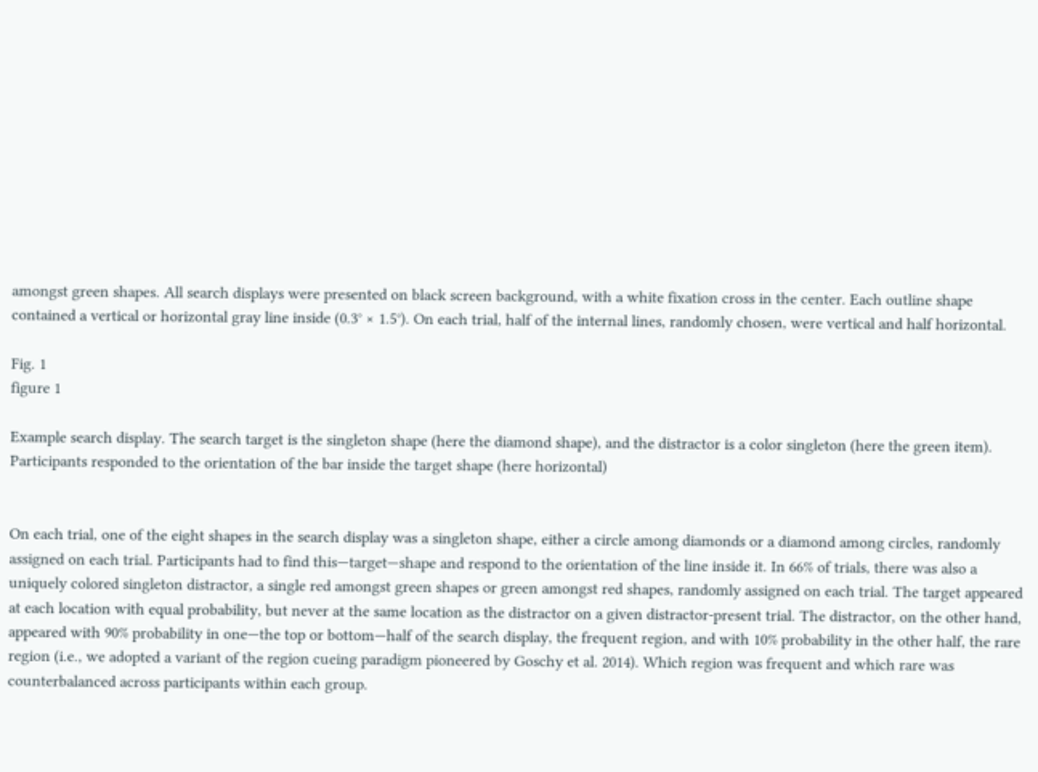amongst green shapes. All search displays were presented on black screen background, with a white fixation cross in the center. Each outline shape contained a vertical or horizontal gray line inside (0.3° × 1.5°). On each trial, half of the internal lines, randomly chosen, were vertical and half horizontal.

Fig. 1
figure 1

Example search display. The search target is the singleton shape (here the diamond shape), and the distractor is a color singleton (here the green item). Participants responded to the orientation of the bar inside the target shape (here horizontal)


On each trial, one of the eight shapes in the search display was a singleton shape, either a circle among diamonds or a diamond among circles, randomly assigned on each trial. Participants had to find this—target—shape and respond to the orientation of the line inside it. In 66% of trials, there was also a uniquely colored singleton distractor, a single red amongst green shapes or green amongst red shapes, randomly assigned on each trial. The target appeared at each location with equal probability, but never at the same location as the distractor on a given distractor-present trial. The distractor, on the other hand, appeared with 90% probability in one—the top or bottom—half of the search display, the frequent region, and with 10% probability in the other half, the rare region (i.e., we adopted a variant of the region cueing paradigm pioneered by Goschy et al. 2014). Which region was frequent and which rare was counterbalanced across participants within each group.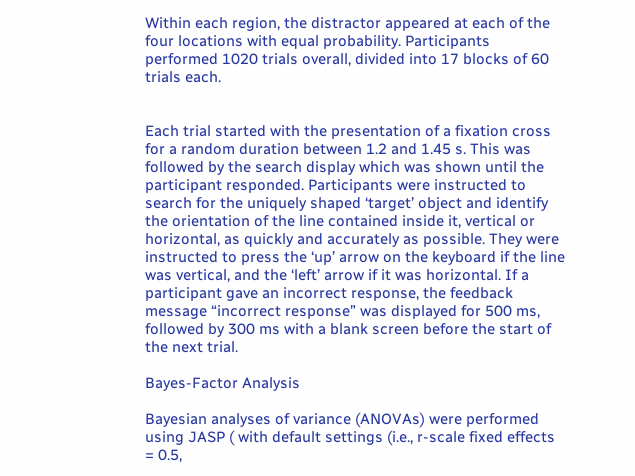Within each region, the distractor appeared at each of the four locations with equal probability. Participants performed 1020 trials overall, divided into 17 blocks of 60 trials each.


Each trial started with the presentation of a fixation cross for a random duration between 1.2 and 1.45 s. This was followed by the search display which was shown until the participant responded. Participants were instructed to search for the uniquely shaped ‘target’ object and identify the orientation of the line contained inside it, vertical or horizontal, as quickly and accurately as possible. They were instructed to press the ‘up’ arrow on the keyboard if the line was vertical, and the ‘left’ arrow if it was horizontal. If a participant gave an incorrect response, the feedback message “incorrect response” was displayed for 500 ms, followed by 300 ms with a blank screen before the start of the next trial.

Bayes-Factor Analysis

Bayesian analyses of variance (ANOVAs) were performed using JASP ( with default settings (i.e., r-scale fixed effects = 0.5,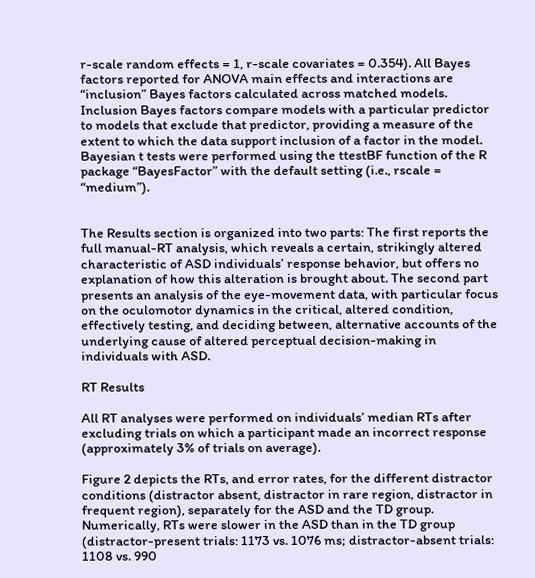r-scale random effects = 1, r-scale covariates = 0.354). All Bayes factors reported for ANOVA main effects and interactions are “inclusion” Bayes factors calculated across matched models. Inclusion Bayes factors compare models with a particular predictor to models that exclude that predictor, providing a measure of the extent to which the data support inclusion of a factor in the model. Bayesian t tests were performed using the ttestBF function of the R package “BayesFactor” with the default setting (i.e., rscale = “medium”).


The Results section is organized into two parts: The first reports the full manual-RT analysis, which reveals a certain, strikingly altered characteristic of ASD individuals’ response behavior, but offers no explanation of how this alteration is brought about. The second part presents an analysis of the eye-movement data, with particular focus on the oculomotor dynamics in the critical, altered condition, effectively testing, and deciding between, alternative accounts of the underlying cause of altered perceptual decision-making in individuals with ASD.

RT Results

All RT analyses were performed on individuals’ median RTs after excluding trials on which a participant made an incorrect response (approximately 3% of trials on average).

Figure 2 depicts the RTs, and error rates, for the different distractor conditions (distractor absent, distractor in rare region, distractor in frequent region), separately for the ASD and the TD group. Numerically, RTs were slower in the ASD than in the TD group (distractor-present trials: 1173 vs. 1076 ms; distractor-absent trials: 1108 vs. 990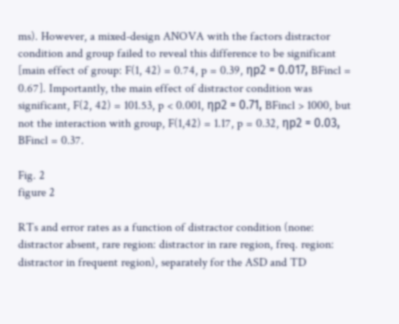ms). However, a mixed-design ANOVA with the factors distractor condition and group failed to reveal this difference to be significant [main effect of group: F(1, 42) = 0.74, p = 0.39, ηp2 = 0.017, BFincl = 0.67]. Importantly, the main effect of distractor condition was significant, F(2, 42) = 101.53, p < 0.001, ηp2 = 0.71, BFincl > 1000, but not the interaction with group, F(1,42) = 1.17, p = 0.32, ηp2 = 0.03, BFincl = 0.37.

Fig. 2
figure 2

RTs and error rates as a function of distractor condition (none: distractor absent, rare region: distractor in rare region, freq. region: distractor in frequent region), separately for the ASD and TD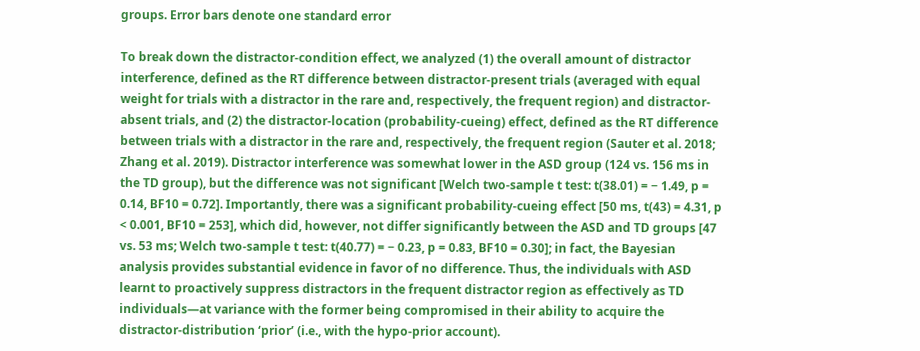groups. Error bars denote one standard error

To break down the distractor-condition effect, we analyzed (1) the overall amount of distractor interference, defined as the RT difference between distractor-present trials (averaged with equal weight for trials with a distractor in the rare and, respectively, the frequent region) and distractor-absent trials, and (2) the distractor-location (probability-cueing) effect, defined as the RT difference between trials with a distractor in the rare and, respectively, the frequent region (Sauter et al. 2018; Zhang et al. 2019). Distractor interference was somewhat lower in the ASD group (124 vs. 156 ms in the TD group), but the difference was not significant [Welch two-sample t test: t(38.01) = − 1.49, p = 0.14, BF10 = 0.72]. Importantly, there was a significant probability-cueing effect [50 ms, t(43) = 4.31, p < 0.001, BF10 = 253], which did, however, not differ significantly between the ASD and TD groups [47 vs. 53 ms; Welch two-sample t test: t(40.77) = − 0.23, p = 0.83, BF10 = 0.30]; in fact, the Bayesian analysis provides substantial evidence in favor of no difference. Thus, the individuals with ASD learnt to proactively suppress distractors in the frequent distractor region as effectively as TD individuals—at variance with the former being compromised in their ability to acquire the distractor-distribution ‘prior’ (i.e., with the hypo-prior account).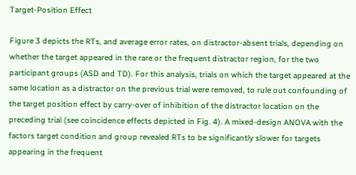Target-Position Effect

Figure 3 depicts the RTs, and average error rates, on distractor-absent trials, depending on whether the target appeared in the rare or the frequent distractor region, for the two participant groups (ASD and TD). For this analysis, trials on which the target appeared at the same location as a distractor on the previous trial were removed, to rule out confounding of the target position effect by carry-over of inhibition of the distractor location on the preceding trial (see coincidence effects depicted in Fig. 4). A mixed-design ANOVA with the factors target condition and group revealed RTs to be significantly slower for targets appearing in the frequent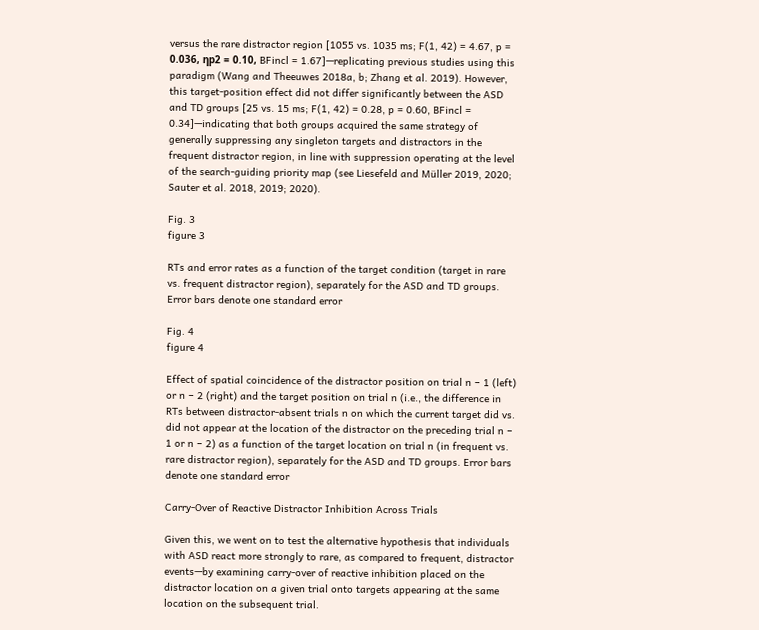versus the rare distractor region [1055 vs. 1035 ms; F(1, 42) = 4.67, p = 0.036, ηp2 = 0.10, BFincl = 1.67]—replicating previous studies using this paradigm (Wang and Theeuwes 2018a, b; Zhang et al. 2019). However, this target-position effect did not differ significantly between the ASD and TD groups [25 vs. 15 ms; F(1, 42) = 0.28, p = 0.60, BFincl = 0.34]—indicating that both groups acquired the same strategy of generally suppressing any singleton targets and distractors in the frequent distractor region, in line with suppression operating at the level of the search-guiding priority map (see Liesefeld and Müller 2019, 2020; Sauter et al. 2018, 2019; 2020).

Fig. 3
figure 3

RTs and error rates as a function of the target condition (target in rare vs. frequent distractor region), separately for the ASD and TD groups. Error bars denote one standard error

Fig. 4
figure 4

Effect of spatial coincidence of the distractor position on trial n − 1 (left) or n − 2 (right) and the target position on trial n (i.e., the difference in RTs between distractor-absent trials n on which the current target did vs. did not appear at the location of the distractor on the preceding trial n − 1 or n − 2) as a function of the target location on trial n (in frequent vs. rare distractor region), separately for the ASD and TD groups. Error bars denote one standard error

Carry-Over of Reactive Distractor Inhibition Across Trials

Given this, we went on to test the alternative hypothesis that individuals with ASD react more strongly to rare, as compared to frequent, distractor events—by examining carry-over of reactive inhibition placed on the distractor location on a given trial onto targets appearing at the same location on the subsequent trial.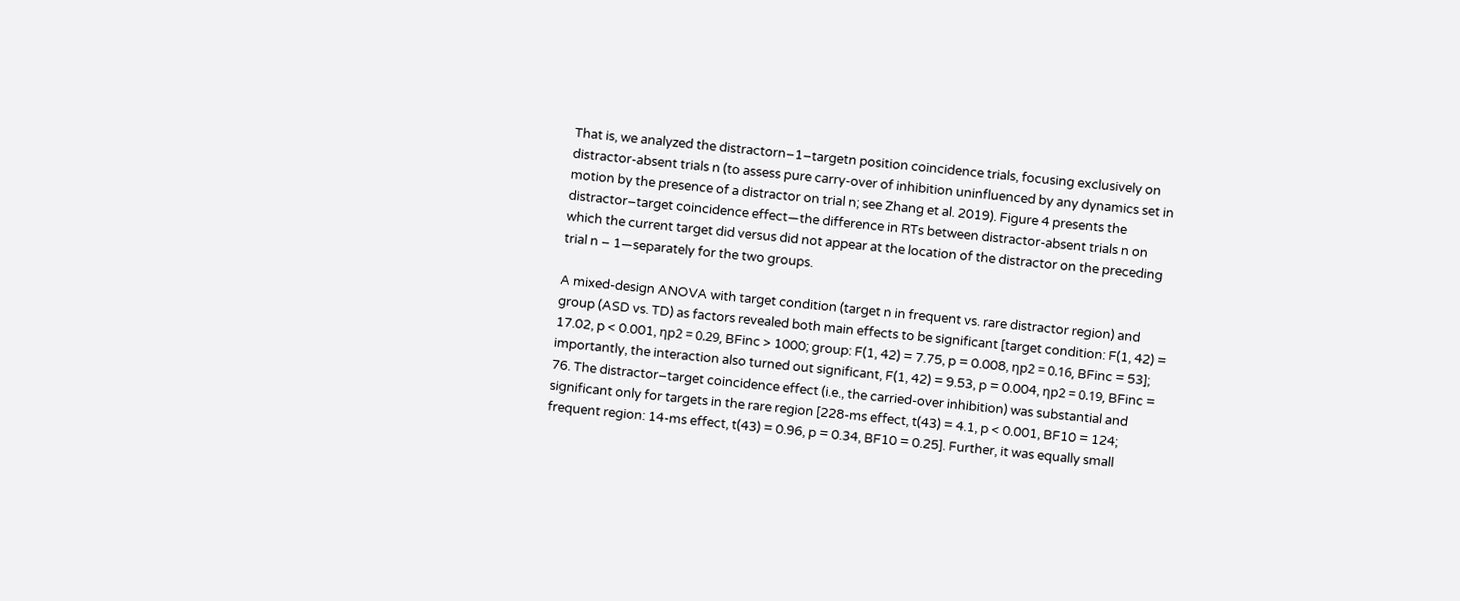That is, we analyzed the distractorn–1–targetn position coincidence trials, focusing exclusively on distractor-absent trials n (to assess pure carry-over of inhibition uninfluenced by any dynamics set in motion by the presence of a distractor on trial n; see Zhang et al. 2019). Figure 4 presents the distractor–target coincidence effect—the difference in RTs between distractor-absent trials n on which the current target did versus did not appear at the location of the distractor on the preceding trial n – 1—separately for the two groups.

A mixed-design ANOVA with target condition (target n in frequent vs. rare distractor region) and group (ASD vs. TD) as factors revealed both main effects to be significant [target condition: F(1, 42) = 17.02, p < 0.001, ηp2 = 0.29, BFinc > 1000; group: F(1, 42) = 7.75, p = 0.008, ηp2 = 0.16, BFinc = 53]; importantly, the interaction also turned out significant, F(1, 42) = 9.53, p = 0.004, ηp2 = 0.19, BFinc = 76. The distractor–target coincidence effect (i.e., the carried-over inhibition) was substantial and significant only for targets in the rare region [228-ms effect, t(43) = 4.1, p < 0.001, BF10 = 124; frequent region: 14-ms effect, t(43) = 0.96, p = 0.34, BF10 = 0.25]. Further, it was equally small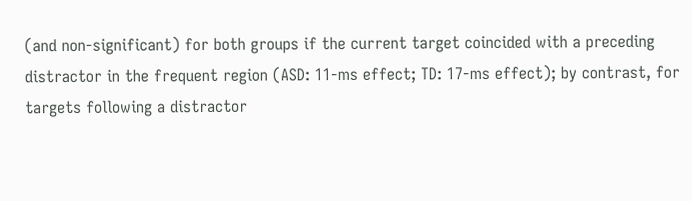(and non-significant) for both groups if the current target coincided with a preceding distractor in the frequent region (ASD: 11-ms effect; TD: 17-ms effect); by contrast, for targets following a distractor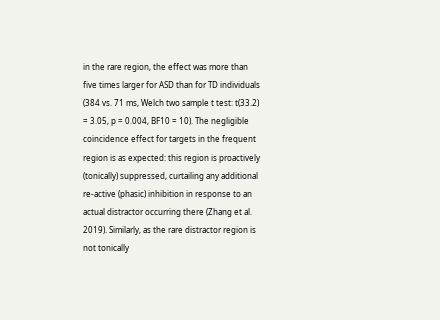in the rare region, the effect was more than five times larger for ASD than for TD individuals (384 vs. 71 ms, Welch two sample t test: t(33.2) = 3.05, p = 0.004, BF10 = 10). The negligible coincidence effect for targets in the frequent region is as expected: this region is proactively (tonically) suppressed, curtailing any additional re-active (phasic) inhibition in response to an actual distractor occurring there (Zhang et al. 2019). Similarly, as the rare distractor region is not tonically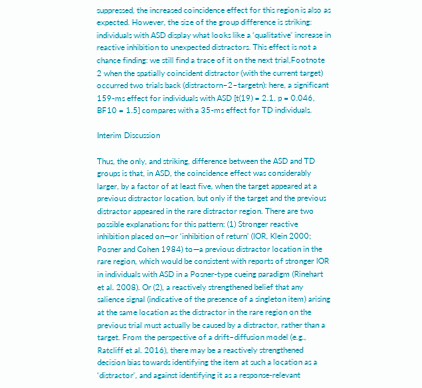suppressed, the increased coincidence effect for this region is also as expected. However, the size of the group difference is striking: individuals with ASD display what looks like a ‘qualitative’ increase in reactive inhibition to unexpected distractors. This effect is not a chance finding: we still find a trace of it on the next trial,Footnote 2 when the spatially coincident distractor (with the current target) occurred two trials back (distractorn–2–targetn): here, a significant 159-ms effect for individuals with ASD [t(19) = 2.1, p = 0.046, BF10 = 1.5] compares with a 35-ms effect for TD individuals.

Interim Discussion

Thus, the only, and striking, difference between the ASD and TD groups is that, in ASD, the coincidence effect was considerably larger, by a factor of at least five, when the target appeared at a previous distractor location, but only if the target and the previous distractor appeared in the rare distractor region. There are two possible explanations for this pattern: (1) Stronger reactive inhibition placed on—or ‘inhibition of return’ (IOR, Klein 2000; Posner and Cohen 1984) to—a previous distractor location in the rare region, which would be consistent with reports of stronger IOR in individuals with ASD in a Posner-type cueing paradigm (Rinehart et al. 2008). Or (2), a reactively strengthened belief that any salience signal (indicative of the presence of a singleton item) arising at the same location as the distractor in the rare region on the previous trial must actually be caused by a distractor, rather than a target. From the perspective of a drift–diffusion model (e.g., Ratcliff et al. 2016), there may be a reactively strengthened decision bias towards identifying the item at such a location as a ‘distractor’, and against identifying it as a response-relevant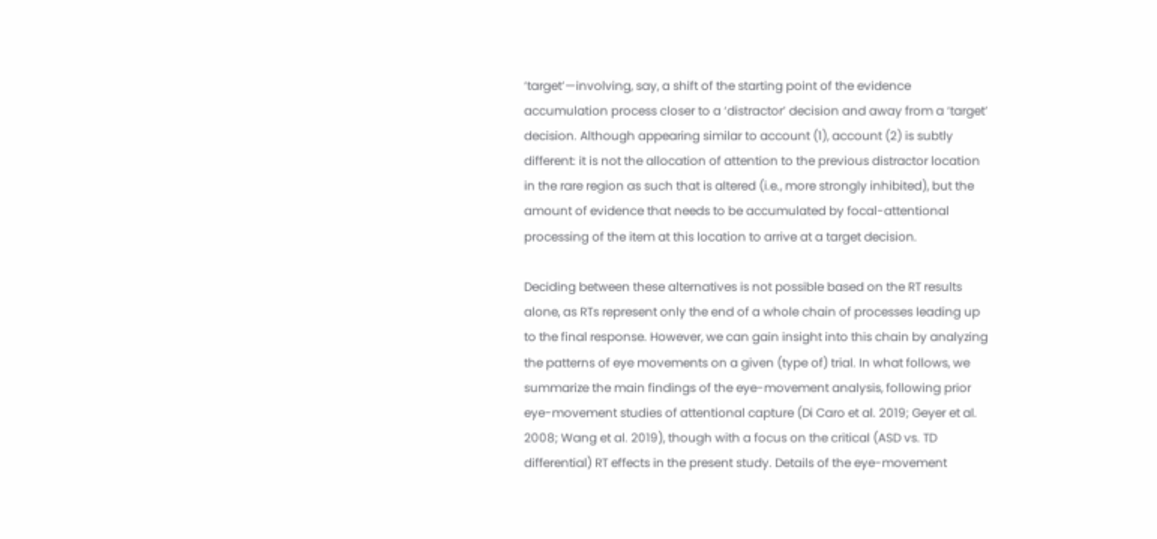‘target’—involving, say, a shift of the starting point of the evidence accumulation process closer to a ‘distractor’ decision and away from a ‘target’ decision. Although appearing similar to account (1), account (2) is subtly different: it is not the allocation of attention to the previous distractor location in the rare region as such that is altered (i.e., more strongly inhibited), but the amount of evidence that needs to be accumulated by focal-attentional processing of the item at this location to arrive at a target decision.

Deciding between these alternatives is not possible based on the RT results alone, as RTs represent only the end of a whole chain of processes leading up to the final response. However, we can gain insight into this chain by analyzing the patterns of eye movements on a given (type of) trial. In what follows, we summarize the main findings of the eye-movement analysis, following prior eye-movement studies of attentional capture (Di Caro et al. 2019; Geyer et al. 2008; Wang et al. 2019), though with a focus on the critical (ASD vs. TD differential) RT effects in the present study. Details of the eye-movement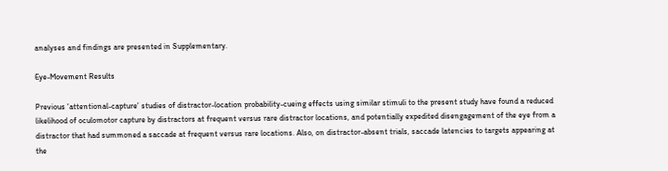analyses and findings are presented in Supplementary.

Eye-Movement Results

Previous ‘attentional-capture’ studies of distractor-location probability-cueing effects using similar stimuli to the present study have found a reduced likelihood of oculomotor capture by distractors at frequent versus rare distractor locations, and potentially expedited disengagement of the eye from a distractor that had summoned a saccade at frequent versus rare locations. Also, on distractor-absent trials, saccade latencies to targets appearing at the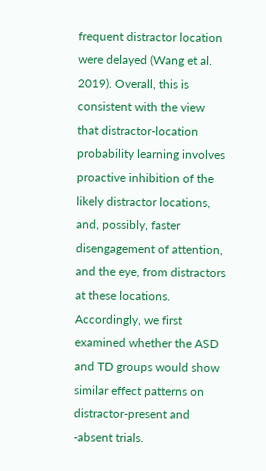frequent distractor location were delayed (Wang et al. 2019). Overall, this is consistent with the view that distractor-location probability learning involves proactive inhibition of the likely distractor locations, and, possibly, faster disengagement of attention, and the eye, from distractors at these locations. Accordingly, we first examined whether the ASD and TD groups would show similar effect patterns on distractor-present and -absent trials.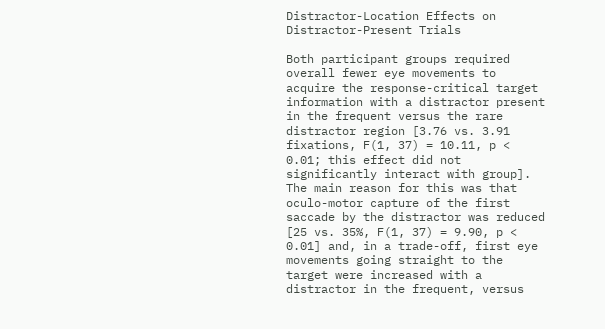Distractor-Location Effects on Distractor-Present Trials

Both participant groups required overall fewer eye movements to acquire the response-critical target information with a distractor present in the frequent versus the rare distractor region [3.76 vs. 3.91 fixations, F(1, 37) = 10.11, p < 0.01; this effect did not significantly interact with group]. The main reason for this was that oculo-motor capture of the first saccade by the distractor was reduced [25 vs. 35%, F(1, 37) = 9.90, p < 0.01] and, in a trade-off, first eye movements going straight to the target were increased with a distractor in the frequent, versus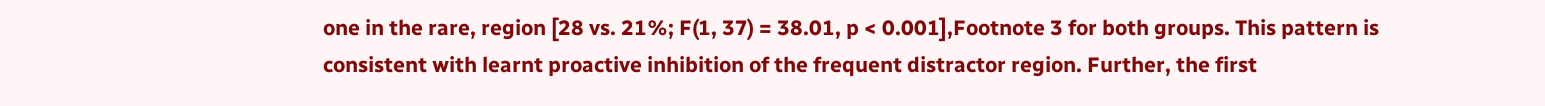one in the rare, region [28 vs. 21%; F(1, 37) = 38.01, p < 0.001],Footnote 3 for both groups. This pattern is consistent with learnt proactive inhibition of the frequent distractor region. Further, the first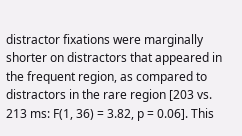distractor fixations were marginally shorter on distractors that appeared in the frequent region, as compared to distractors in the rare region [203 vs. 213 ms: F(1, 36) = 3.82, p = 0.06]. This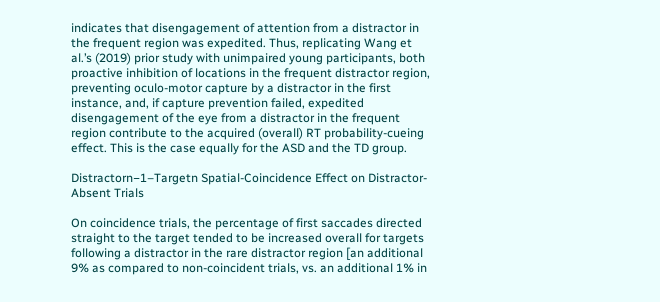indicates that disengagement of attention from a distractor in the frequent region was expedited. Thus, replicating Wang et al.’s (2019) prior study with unimpaired young participants, both proactive inhibition of locations in the frequent distractor region, preventing oculo-motor capture by a distractor in the first instance, and, if capture prevention failed, expedited disengagement of the eye from a distractor in the frequent region contribute to the acquired (overall) RT probability-cueing effect. This is the case equally for the ASD and the TD group.

Distractorn−1–Targetn Spatial-Coincidence Effect on Distractor-Absent Trials

On coincidence trials, the percentage of first saccades directed straight to the target tended to be increased overall for targets following a distractor in the rare distractor region [an additional 9% as compared to non-coincident trials, vs. an additional 1% in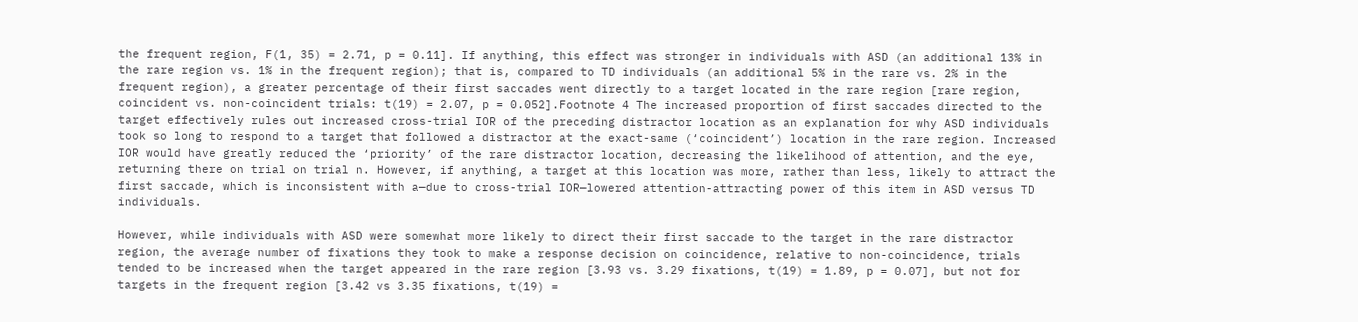the frequent region, F(1, 35) = 2.71, p = 0.11]. If anything, this effect was stronger in individuals with ASD (an additional 13% in the rare region vs. 1% in the frequent region); that is, compared to TD individuals (an additional 5% in the rare vs. 2% in the frequent region), a greater percentage of their first saccades went directly to a target located in the rare region [rare region, coincident vs. non-coincident trials: t(19) = 2.07, p = 0.052].Footnote 4 The increased proportion of first saccades directed to the target effectively rules out increased cross-trial IOR of the preceding distractor location as an explanation for why ASD individuals took so long to respond to a target that followed a distractor at the exact-same (‘coincident’) location in the rare region. Increased IOR would have greatly reduced the ‘priority’ of the rare distractor location, decreasing the likelihood of attention, and the eye, returning there on trial on trial n. However, if anything, a target at this location was more, rather than less, likely to attract the first saccade, which is inconsistent with a—due to cross-trial IOR—lowered attention-attracting power of this item in ASD versus TD individuals.

However, while individuals with ASD were somewhat more likely to direct their first saccade to the target in the rare distractor region, the average number of fixations they took to make a response decision on coincidence, relative to non-coincidence, trials tended to be increased when the target appeared in the rare region [3.93 vs. 3.29 fixations, t(19) = 1.89, p = 0.07], but not for targets in the frequent region [3.42 vs 3.35 fixations, t(19) =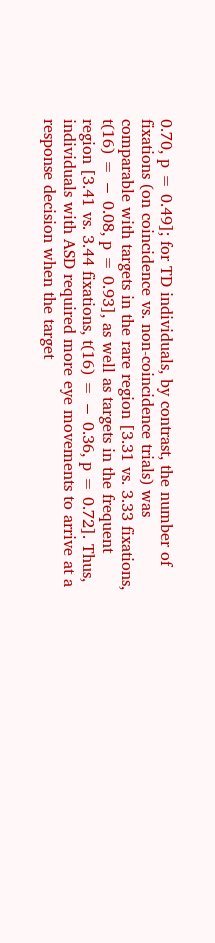0.70, p = 0.49]; for TD individuals, by contrast, the number of fixations (on coincidence vs. non-coincidence trials) was comparable with targets in the rare region [3.31 vs. 3.33 fixations, t(16) = − 0.08, p = 0.93], as well as targets in the frequent region [3.41 vs. 3.44 fixations, t(16) = − 0.36, p = 0.72]. Thus, individuals with ASD required more eye movements to arrive at a response decision when the target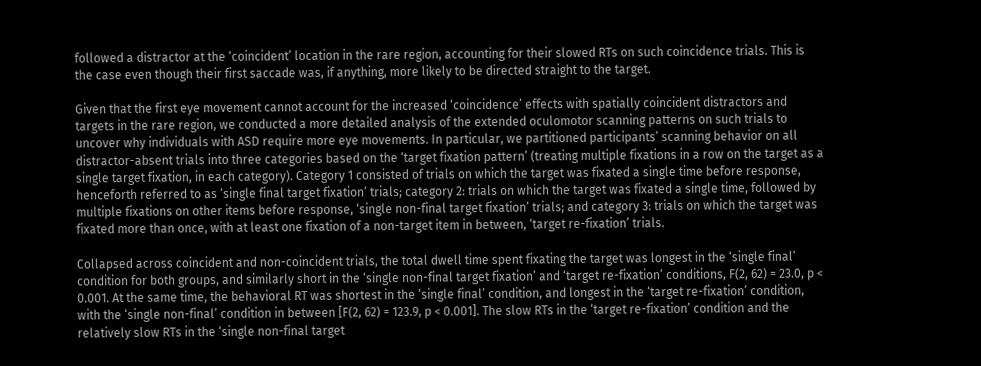followed a distractor at the ‘coincident’ location in the rare region, accounting for their slowed RTs on such coincidence trials. This is the case even though their first saccade was, if anything, more likely to be directed straight to the target.

Given that the first eye movement cannot account for the increased ‘coincidence’ effects with spatially coincident distractors and targets in the rare region, we conducted a more detailed analysis of the extended oculomotor scanning patterns on such trials to uncover why individuals with ASD require more eye movements. In particular, we partitioned participants’ scanning behavior on all distractor-absent trials into three categories based on the ‘target fixation pattern’ (treating multiple fixations in a row on the target as a single target fixation, in each category). Category 1 consisted of trials on which the target was fixated a single time before response, henceforth referred to as ‘single final target fixation’ trials; category 2: trials on which the target was fixated a single time, followed by multiple fixations on other items before response, ‘single non-final target fixation’ trials; and category 3: trials on which the target was fixated more than once, with at least one fixation of a non-target item in between, ‘target re-fixation’ trials.

Collapsed across coincident and non-coincident trials, the total dwell time spent fixating the target was longest in the ‘single final’ condition for both groups, and similarly short in the ‘single non-final target fixation’ and ‘target re-fixation’ conditions, F(2, 62) = 23.0, p < 0.001. At the same time, the behavioral RT was shortest in the ‘single final’ condition, and longest in the ‘target re-fixation’ condition, with the ‘single non-final’ condition in between [F(2, 62) = 123.9, p < 0.001]. The slow RTs in the ‘target re-fixation’ condition and the relatively slow RTs in the ‘single non-final target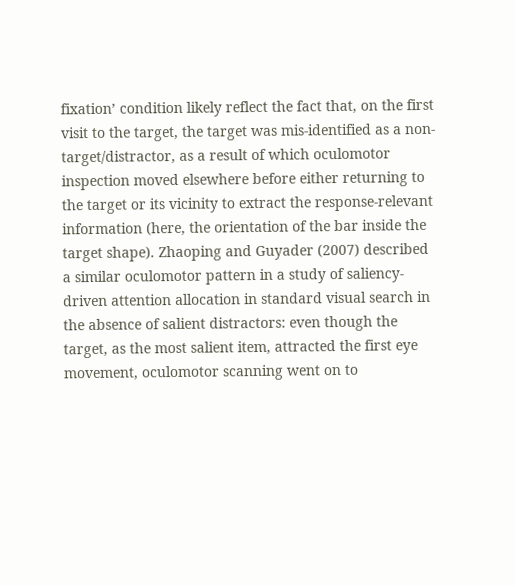fixation’ condition likely reflect the fact that, on the first visit to the target, the target was mis-identified as a non-target/distractor, as a result of which oculomotor inspection moved elsewhere before either returning to the target or its vicinity to extract the response-relevant information (here, the orientation of the bar inside the target shape). Zhaoping and Guyader (2007) described a similar oculomotor pattern in a study of saliency-driven attention allocation in standard visual search in the absence of salient distractors: even though the target, as the most salient item, attracted the first eye movement, oculomotor scanning went on to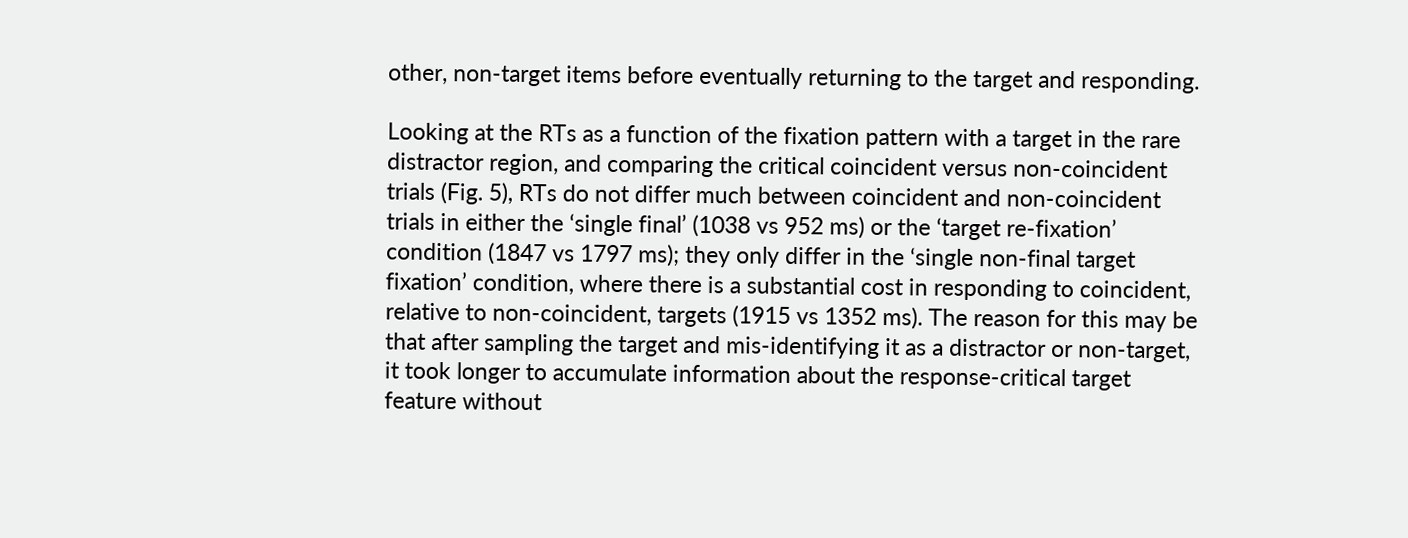other, non-target items before eventually returning to the target and responding.

Looking at the RTs as a function of the fixation pattern with a target in the rare distractor region, and comparing the critical coincident versus non-coincident trials (Fig. 5), RTs do not differ much between coincident and non-coincident trials in either the ‘single final’ (1038 vs 952 ms) or the ‘target re-fixation’ condition (1847 vs 1797 ms); they only differ in the ‘single non-final target fixation’ condition, where there is a substantial cost in responding to coincident, relative to non-coincident, targets (1915 vs 1352 ms). The reason for this may be that after sampling the target and mis-identifying it as a distractor or non-target, it took longer to accumulate information about the response-critical target feature without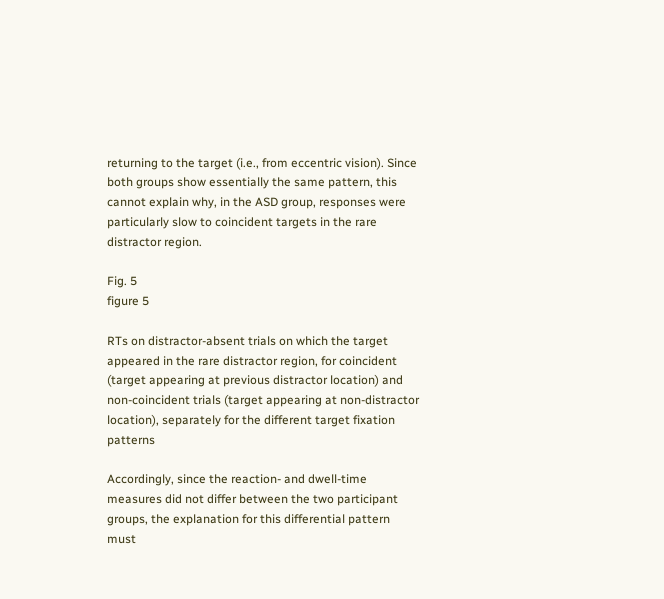returning to the target (i.e., from eccentric vision). Since both groups show essentially the same pattern, this cannot explain why, in the ASD group, responses were particularly slow to coincident targets in the rare distractor region.

Fig. 5
figure 5

RTs on distractor-absent trials on which the target appeared in the rare distractor region, for coincident (target appearing at previous distractor location) and non-coincident trials (target appearing at non-distractor location), separately for the different target fixation patterns

Accordingly, since the reaction- and dwell-time measures did not differ between the two participant groups, the explanation for this differential pattern must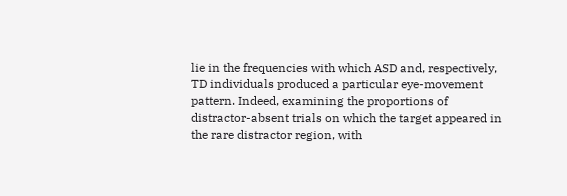lie in the frequencies with which ASD and, respectively, TD individuals produced a particular eye-movement pattern. Indeed, examining the proportions of distractor-absent trials on which the target appeared in the rare distractor region, with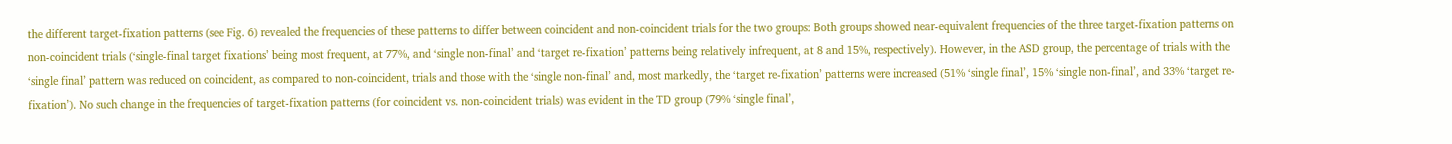the different target-fixation patterns (see Fig. 6) revealed the frequencies of these patterns to differ between coincident and non-coincident trials for the two groups: Both groups showed near-equivalent frequencies of the three target-fixation patterns on non-coincident trials (‘single-final target fixations’ being most frequent, at 77%, and ‘single non-final’ and ‘target re-fixation’ patterns being relatively infrequent, at 8 and 15%, respectively). However, in the ASD group, the percentage of trials with the ‘single final’ pattern was reduced on coincident, as compared to non-coincident, trials and those with the ‘single non-final’ and, most markedly, the ‘target re-fixation’ patterns were increased (51% ‘single final’, 15% ‘single non-final’, and 33% ‘target re-fixation’). No such change in the frequencies of target-fixation patterns (for coincident vs. non-coincident trials) was evident in the TD group (79% ‘single final’,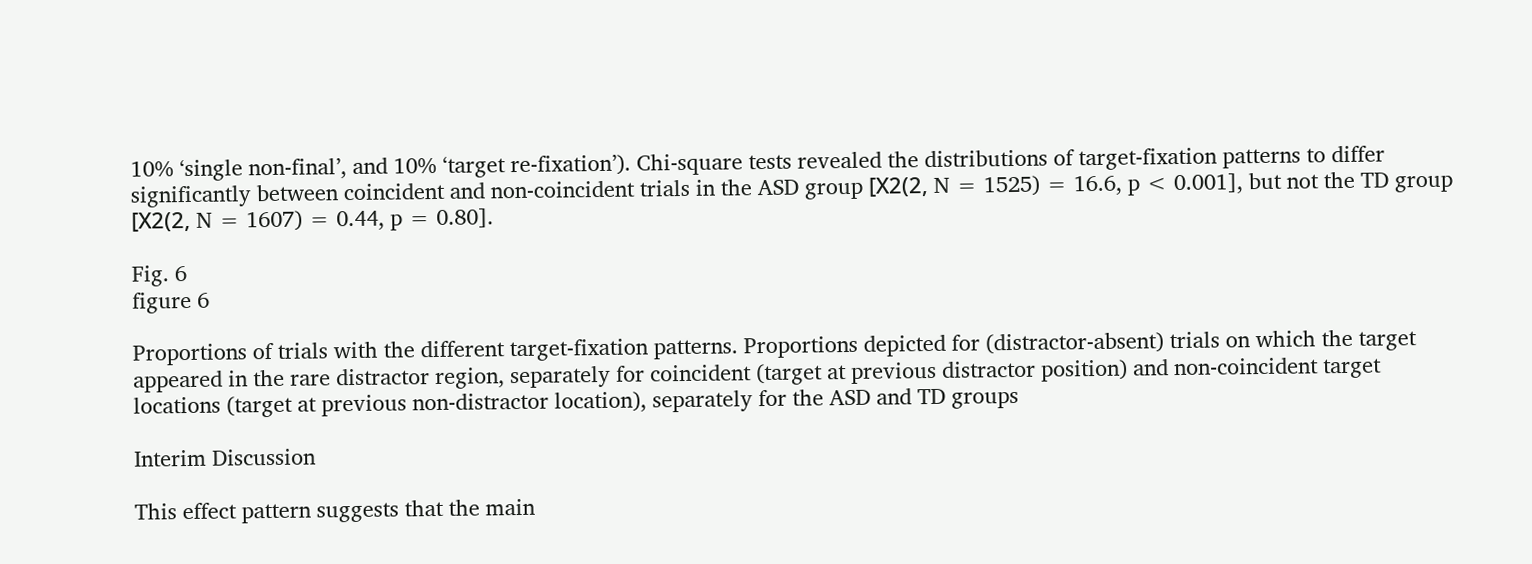10% ‘single non-final’, and 10% ‘target re-fixation’). Chi-square tests revealed the distributions of target-fixation patterns to differ significantly between coincident and non-coincident trials in the ASD group [Χ2(2, N = 1525) = 16.6, p < 0.001], but not the TD group [Χ2(2, N = 1607) = 0.44, p = 0.80].

Fig. 6
figure 6

Proportions of trials with the different target-fixation patterns. Proportions depicted for (distractor-absent) trials on which the target appeared in the rare distractor region, separately for coincident (target at previous distractor position) and non-coincident target locations (target at previous non-distractor location), separately for the ASD and TD groups

Interim Discussion

This effect pattern suggests that the main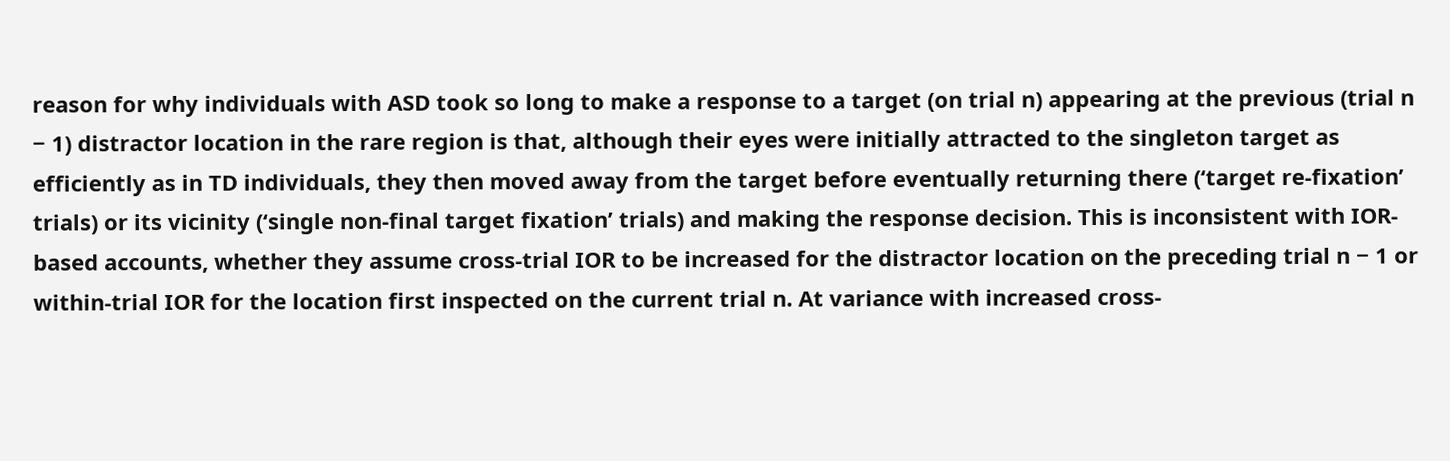reason for why individuals with ASD took so long to make a response to a target (on trial n) appearing at the previous (trial n − 1) distractor location in the rare region is that, although their eyes were initially attracted to the singleton target as efficiently as in TD individuals, they then moved away from the target before eventually returning there (‘target re-fixation’ trials) or its vicinity (‘single non-final target fixation’ trials) and making the response decision. This is inconsistent with IOR-based accounts, whether they assume cross-trial IOR to be increased for the distractor location on the preceding trial n − 1 or within-trial IOR for the location first inspected on the current trial n. At variance with increased cross-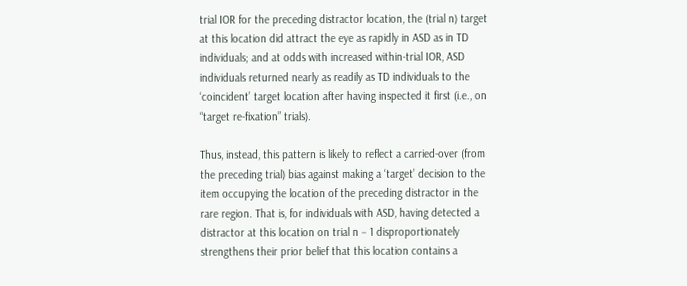trial IOR for the preceding distractor location, the (trial n) target at this location did attract the eye as rapidly in ASD as in TD individuals; and at odds with increased within-trial IOR, ASD individuals returned nearly as readily as TD individuals to the ‘coincident’ target location after having inspected it first (i.e., on “target re-fixation” trials).

Thus, instead, this pattern is likely to reflect a carried-over (from the preceding trial) bias against making a ‘target’ decision to the item occupying the location of the preceding distractor in the rare region. That is, for individuals with ASD, having detected a distractor at this location on trial n − 1 disproportionately strengthens their prior belief that this location contains a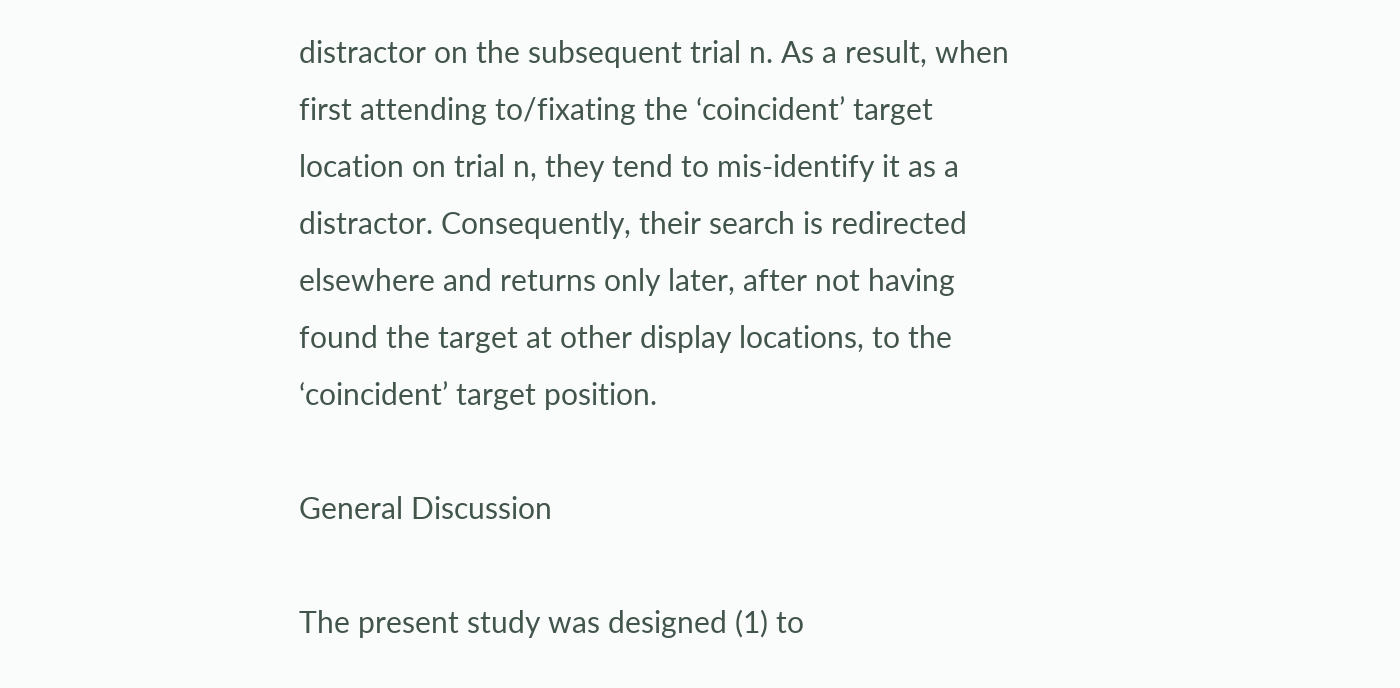distractor on the subsequent trial n. As a result, when first attending to/fixating the ‘coincident’ target location on trial n, they tend to mis-identify it as a distractor. Consequently, their search is redirected elsewhere and returns only later, after not having found the target at other display locations, to the ‘coincident’ target position.

General Discussion

The present study was designed (1) to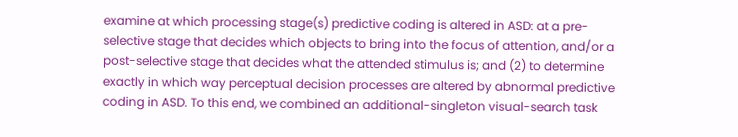examine at which processing stage(s) predictive coding is altered in ASD: at a pre-selective stage that decides which objects to bring into the focus of attention, and/or a post-selective stage that decides what the attended stimulus is; and (2) to determine exactly in which way perceptual decision processes are altered by abnormal predictive coding in ASD. To this end, we combined an additional-singleton visual-search task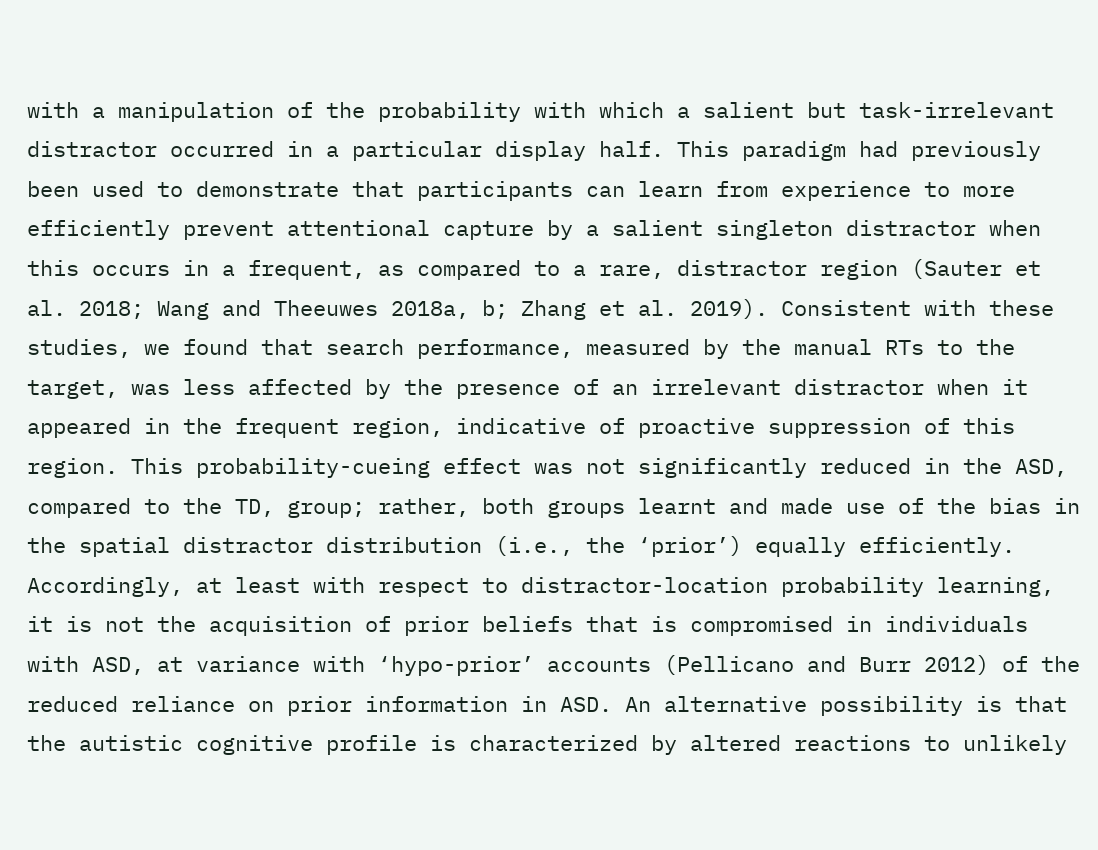with a manipulation of the probability with which a salient but task-irrelevant distractor occurred in a particular display half. This paradigm had previously been used to demonstrate that participants can learn from experience to more efficiently prevent attentional capture by a salient singleton distractor when this occurs in a frequent, as compared to a rare, distractor region (Sauter et al. 2018; Wang and Theeuwes 2018a, b; Zhang et al. 2019). Consistent with these studies, we found that search performance, measured by the manual RTs to the target, was less affected by the presence of an irrelevant distractor when it appeared in the frequent region, indicative of proactive suppression of this region. This probability-cueing effect was not significantly reduced in the ASD, compared to the TD, group; rather, both groups learnt and made use of the bias in the spatial distractor distribution (i.e., the ‘prior’) equally efficiently. Accordingly, at least with respect to distractor-location probability learning, it is not the acquisition of prior beliefs that is compromised in individuals with ASD, at variance with ‘hypo-prior’ accounts (Pellicano and Burr 2012) of the reduced reliance on prior information in ASD. An alternative possibility is that the autistic cognitive profile is characterized by altered reactions to unlikely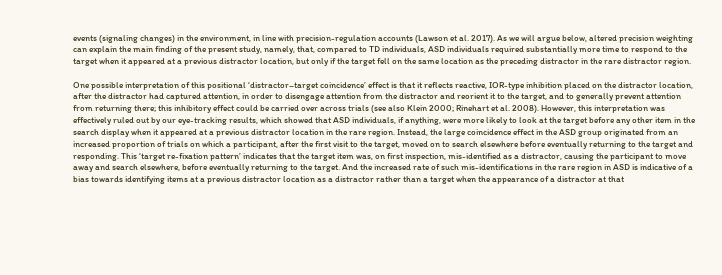events (signaling changes) in the environment, in line with precision-regulation accounts (Lawson et al. 2017). As we will argue below, altered precision weighting can explain the main finding of the present study, namely, that, compared to TD individuals, ASD individuals required substantially more time to respond to the target when it appeared at a previous distractor location, but only if the target fell on the same location as the preceding distractor in the rare distractor region.

One possible interpretation of this positional ‘distractor–target coincidence’ effect is that it reflects reactive, IOR-type inhibition placed on the distractor location, after the distractor had captured attention, in order to disengage attention from the distractor and reorient it to the target, and to generally prevent attention from returning there; this inhibitory effect could be carried over across trials (see also Klein 2000; Rinehart et al. 2008). However, this interpretation was effectively ruled out by our eye-tracking results, which showed that ASD individuals, if anything, were more likely to look at the target before any other item in the search display when it appeared at a previous distractor location in the rare region. Instead, the large coincidence effect in the ASD group originated from an increased proportion of trials on which a participant, after the first visit to the target, moved on to search elsewhere before eventually returning to the target and responding. This ‘target re-fixation pattern’ indicates that the target item was, on first inspection, mis-identified as a distractor, causing the participant to move away and search elsewhere, before eventually returning to the target. And the increased rate of such mis-identifications in the rare region in ASD is indicative of a bias towards identifying items at a previous distractor location as a distractor rather than a target when the appearance of a distractor at that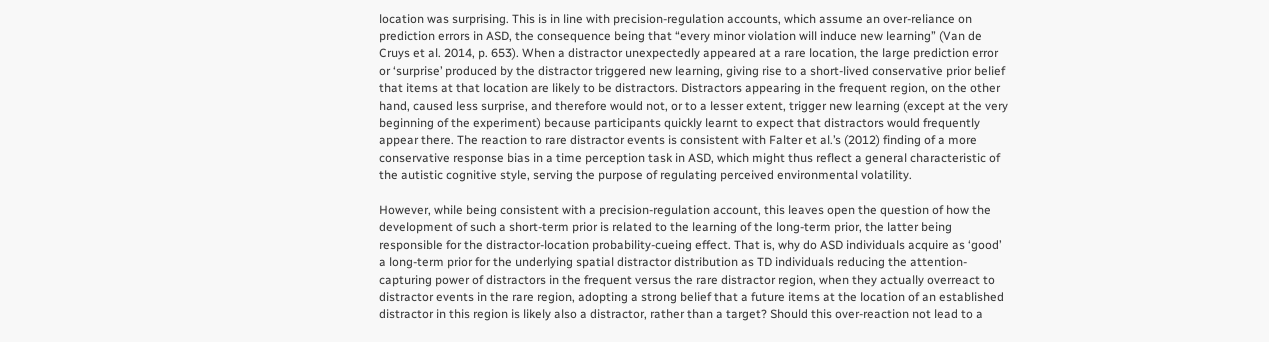location was surprising. This is in line with precision-regulation accounts, which assume an over-reliance on prediction errors in ASD, the consequence being that “every minor violation will induce new learning” (Van de Cruys et al. 2014, p. 653). When a distractor unexpectedly appeared at a rare location, the large prediction error or ‘surprise’ produced by the distractor triggered new learning, giving rise to a short-lived conservative prior belief that items at that location are likely to be distractors. Distractors appearing in the frequent region, on the other hand, caused less surprise, and therefore would not, or to a lesser extent, trigger new learning (except at the very beginning of the experiment) because participants quickly learnt to expect that distractors would frequently appear there. The reaction to rare distractor events is consistent with Falter et al.’s (2012) finding of a more conservative response bias in a time perception task in ASD, which might thus reflect a general characteristic of the autistic cognitive style, serving the purpose of regulating perceived environmental volatility.

However, while being consistent with a precision-regulation account, this leaves open the question of how the development of such a short-term prior is related to the learning of the long-term prior, the latter being responsible for the distractor-location probability-cueing effect. That is, why do ASD individuals acquire as ‘good’ a long-term prior for the underlying spatial distractor distribution as TD individuals reducing the attention-capturing power of distractors in the frequent versus the rare distractor region, when they actually overreact to distractor events in the rare region, adopting a strong belief that a future items at the location of an established distractor in this region is likely also a distractor, rather than a target? Should this over-reaction not lead to a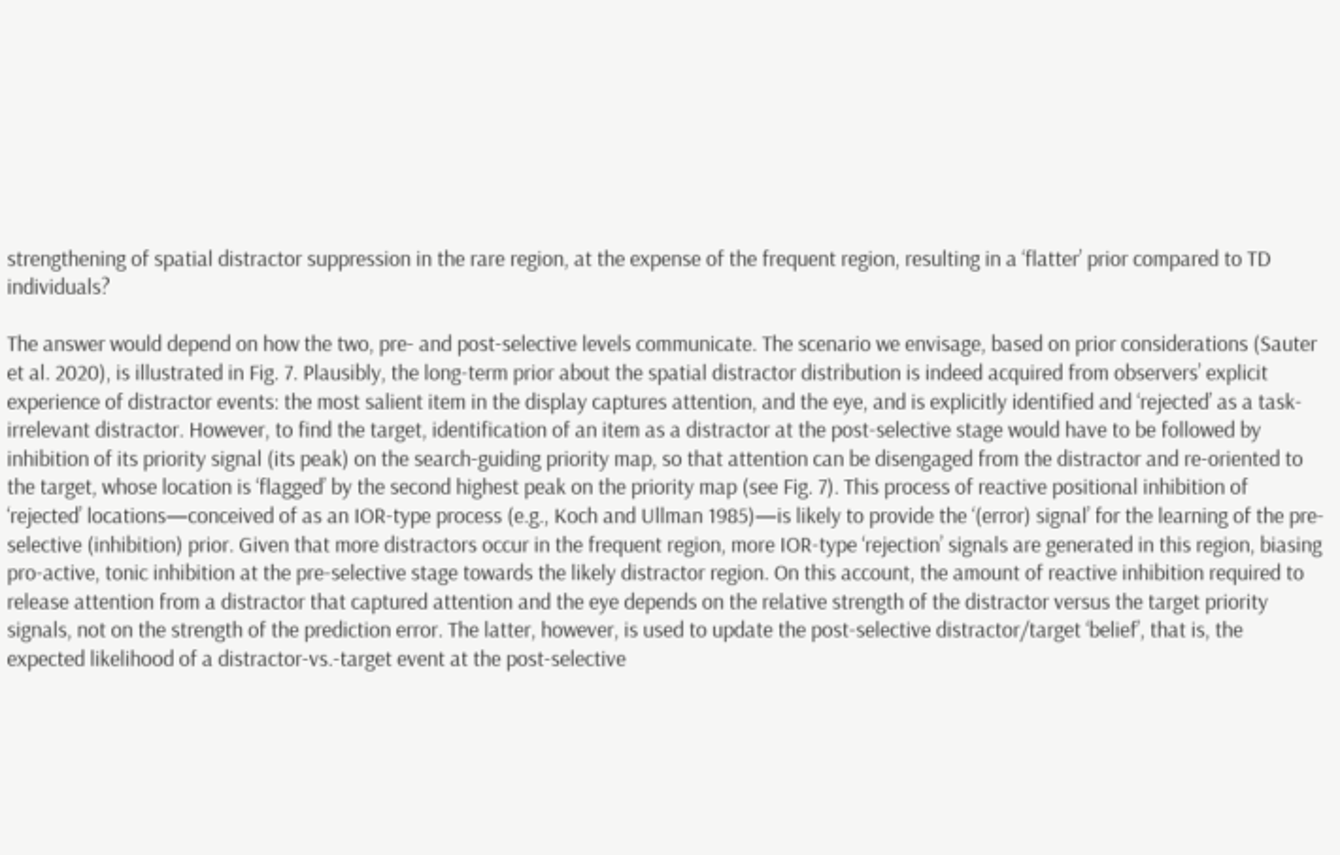strengthening of spatial distractor suppression in the rare region, at the expense of the frequent region, resulting in a ‘flatter’ prior compared to TD individuals?

The answer would depend on how the two, pre- and post-selective levels communicate. The scenario we envisage, based on prior considerations (Sauter et al. 2020), is illustrated in Fig. 7. Plausibly, the long-term prior about the spatial distractor distribution is indeed acquired from observers’ explicit experience of distractor events: the most salient item in the display captures attention, and the eye, and is explicitly identified and ‘rejected’ as a task-irrelevant distractor. However, to find the target, identification of an item as a distractor at the post-selective stage would have to be followed by inhibition of its priority signal (its peak) on the search-guiding priority map, so that attention can be disengaged from the distractor and re-oriented to the target, whose location is ‘flagged’ by the second highest peak on the priority map (see Fig. 7). This process of reactive positional inhibition of ‘rejected’ locations—conceived of as an IOR-type process (e.g., Koch and Ullman 1985)—is likely to provide the ‘(error) signal’ for the learning of the pre-selective (inhibition) prior. Given that more distractors occur in the frequent region, more IOR-type ‘rejection’ signals are generated in this region, biasing pro-active, tonic inhibition at the pre-selective stage towards the likely distractor region. On this account, the amount of reactive inhibition required to release attention from a distractor that captured attention and the eye depends on the relative strength of the distractor versus the target priority signals, not on the strength of the prediction error. The latter, however, is used to update the post-selective distractor/target ‘belief’, that is, the expected likelihood of a distractor-vs.-target event at the post-selective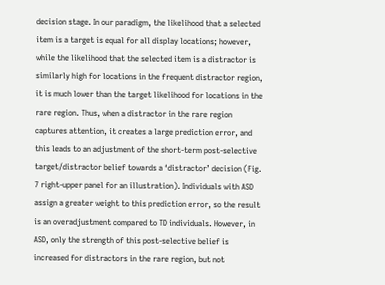decision stage. In our paradigm, the likelihood that a selected item is a target is equal for all display locations; however, while the likelihood that the selected item is a distractor is similarly high for locations in the frequent distractor region, it is much lower than the target likelihood for locations in the rare region. Thus, when a distractor in the rare region captures attention, it creates a large prediction error, and this leads to an adjustment of the short-term post-selective target/distractor belief towards a ‘distractor’ decision (Fig. 7 right-upper panel for an illustration). Individuals with ASD assign a greater weight to this prediction error, so the result is an overadjustment compared to TD individuals. However, in ASD, only the strength of this post-selective belief is increased for distractors in the rare region, but not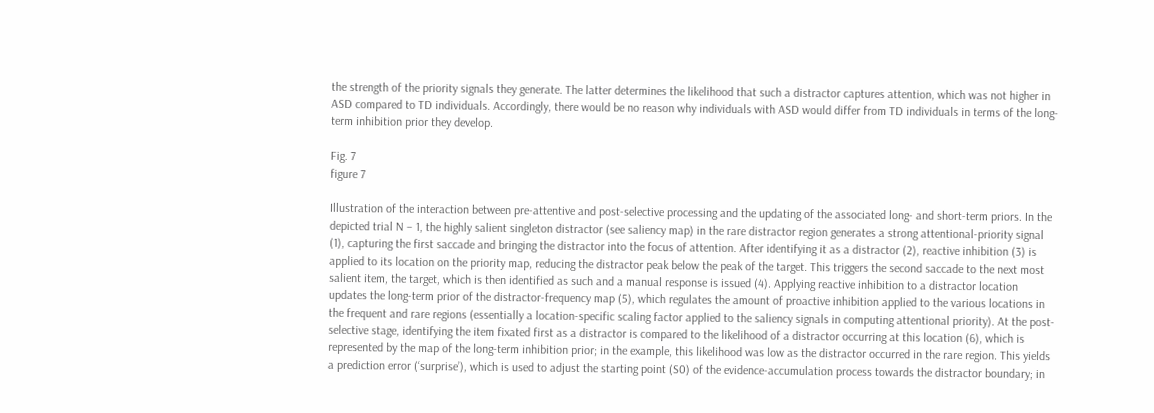the strength of the priority signals they generate. The latter determines the likelihood that such a distractor captures attention, which was not higher in ASD compared to TD individuals. Accordingly, there would be no reason why individuals with ASD would differ from TD individuals in terms of the long-term inhibition prior they develop.

Fig. 7
figure 7

Illustration of the interaction between pre-attentive and post-selective processing and the updating of the associated long- and short-term priors. In the depicted trial N − 1, the highly salient singleton distractor (see saliency map) in the rare distractor region generates a strong attentional-priority signal (1), capturing the first saccade and bringing the distractor into the focus of attention. After identifying it as a distractor (2), reactive inhibition (3) is applied to its location on the priority map, reducing the distractor peak below the peak of the target. This triggers the second saccade to the next most salient item, the target, which is then identified as such and a manual response is issued (4). Applying reactive inhibition to a distractor location updates the long-term prior of the distractor-frequency map (5), which regulates the amount of proactive inhibition applied to the various locations in the frequent and rare regions (essentially a location-specific scaling factor applied to the saliency signals in computing attentional priority). At the post-selective stage, identifying the item fixated first as a distractor is compared to the likelihood of a distractor occurring at this location (6), which is represented by the map of the long-term inhibition prior; in the example, this likelihood was low as the distractor occurred in the rare region. This yields a prediction error (‘surprise’), which is used to adjust the starting point (S0) of the evidence-accumulation process towards the distractor boundary; in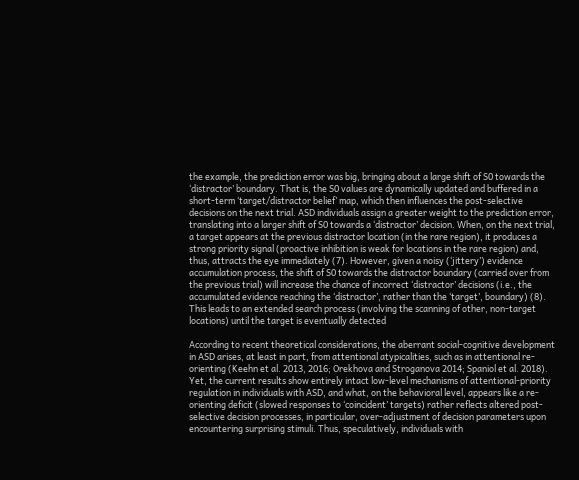the example, the prediction error was big, bringing about a large shift of S0 towards the ‘distractor’ boundary. That is, the S0 values are dynamically updated and buffered in a short-term ‘target/distractor belief’ map, which then influences the post-selective decisions on the next trial. ASD individuals assign a greater weight to the prediction error, translating into a larger shift of S0 towards a ‘distractor’ decision. When, on the next trial, a target appears at the previous distractor location (in the rare region), it produces a strong priority signal (proactive inhibition is weak for locations in the rare region) and, thus, attracts the eye immediately (7). However, given a noisy (‘jittery’) evidence accumulation process, the shift of S0 towards the distractor boundary (carried over from the previous trial) will increase the chance of incorrect ‘distractor’ decisions (i.e., the accumulated evidence reaching the ‘distractor’, rather than the ‘target’, boundary) (8). This leads to an extended search process (involving the scanning of other, non-target locations) until the target is eventually detected

According to recent theoretical considerations, the aberrant social-cognitive development in ASD arises, at least in part, from attentional atypicalities, such as in attentional re-orienting (Keehn et al. 2013, 2016; Orekhova and Stroganova 2014; Spaniol et al. 2018). Yet, the current results show entirely intact low-level mechanisms of attentional-priority regulation in individuals with ASD, and what, on the behavioral level, appears like a re-orienting deficit (slowed responses to ‘coincident’ targets) rather reflects altered post-selective decision processes, in particular, over-adjustment of decision parameters upon encountering surprising stimuli. Thus, speculatively, individuals with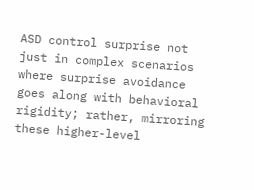ASD control surprise not just in complex scenarios where surprise avoidance goes along with behavioral rigidity; rather, mirroring these higher-level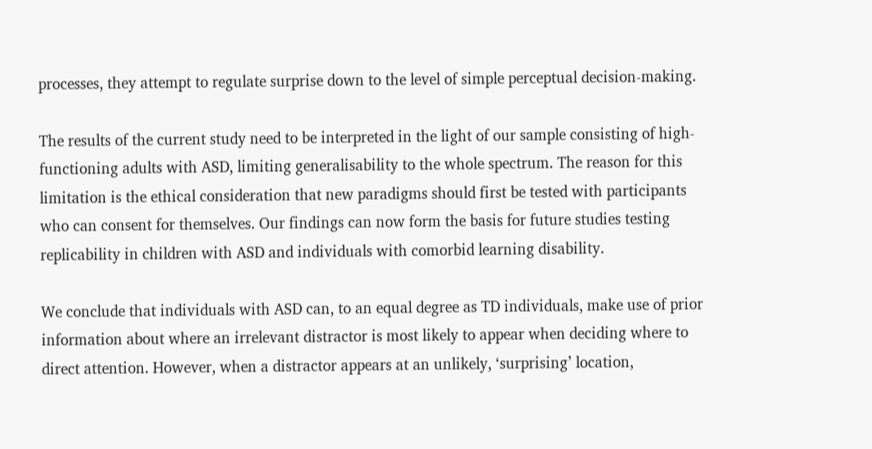processes, they attempt to regulate surprise down to the level of simple perceptual decision-making.

The results of the current study need to be interpreted in the light of our sample consisting of high-functioning adults with ASD, limiting generalisability to the whole spectrum. The reason for this limitation is the ethical consideration that new paradigms should first be tested with participants who can consent for themselves. Our findings can now form the basis for future studies testing replicability in children with ASD and individuals with comorbid learning disability.

We conclude that individuals with ASD can, to an equal degree as TD individuals, make use of prior information about where an irrelevant distractor is most likely to appear when deciding where to direct attention. However, when a distractor appears at an unlikely, ‘surprising’ location,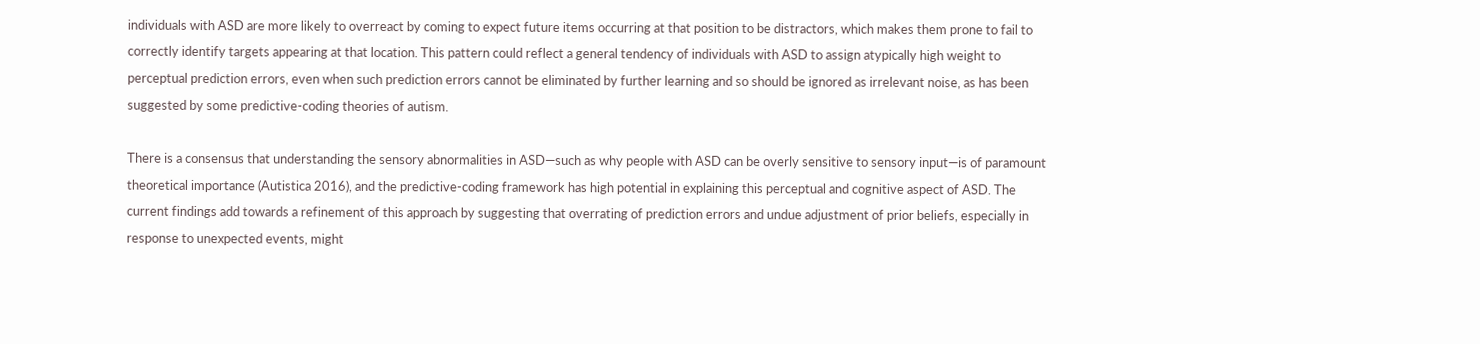individuals with ASD are more likely to overreact by coming to expect future items occurring at that position to be distractors, which makes them prone to fail to correctly identify targets appearing at that location. This pattern could reflect a general tendency of individuals with ASD to assign atypically high weight to perceptual prediction errors, even when such prediction errors cannot be eliminated by further learning and so should be ignored as irrelevant noise, as has been suggested by some predictive-coding theories of autism.

There is a consensus that understanding the sensory abnormalities in ASD—such as why people with ASD can be overly sensitive to sensory input—is of paramount theoretical importance (Autistica 2016), and the predictive-coding framework has high potential in explaining this perceptual and cognitive aspect of ASD. The current findings add towards a refinement of this approach by suggesting that overrating of prediction errors and undue adjustment of prior beliefs, especially in response to unexpected events, might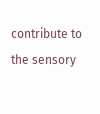contribute to the sensory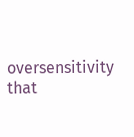oversensitivity that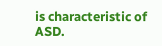is characteristic of ASD.